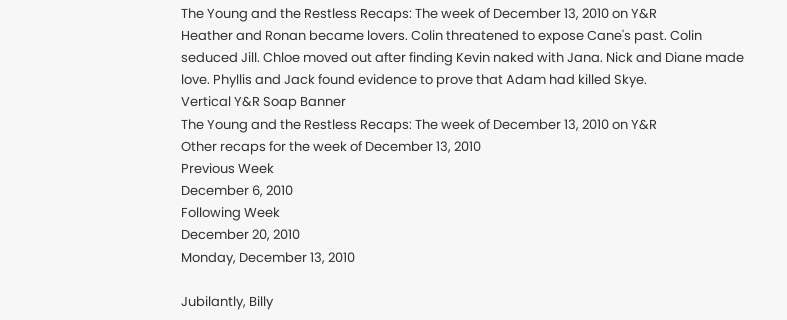The Young and the Restless Recaps: The week of December 13, 2010 on Y&R
Heather and Ronan became lovers. Colin threatened to expose Cane's past. Colin seduced Jill. Chloe moved out after finding Kevin naked with Jana. Nick and Diane made love. Phyllis and Jack found evidence to prove that Adam had killed Skye.
Vertical Y&R Soap Banner
The Young and the Restless Recaps: The week of December 13, 2010 on Y&R
Other recaps for the week of December 13, 2010
Previous Week
December 6, 2010
Following Week
December 20, 2010
Monday, December 13, 2010

Jubilantly, Billy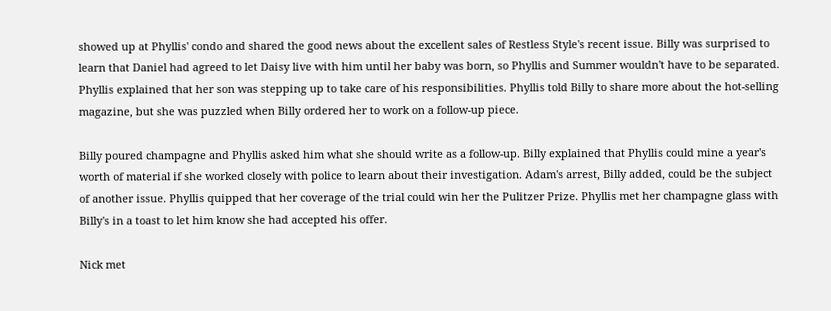showed up at Phyllis' condo and shared the good news about the excellent sales of Restless Style's recent issue. Billy was surprised to learn that Daniel had agreed to let Daisy live with him until her baby was born, so Phyllis and Summer wouldn't have to be separated. Phyllis explained that her son was stepping up to take care of his responsibilities. Phyllis told Billy to share more about the hot-selling magazine, but she was puzzled when Billy ordered her to work on a follow-up piece.

Billy poured champagne and Phyllis asked him what she should write as a follow-up. Billy explained that Phyllis could mine a year's worth of material if she worked closely with police to learn about their investigation. Adam's arrest, Billy added, could be the subject of another issue. Phyllis quipped that her coverage of the trial could win her the Pulitzer Prize. Phyllis met her champagne glass with Billy's in a toast to let him know she had accepted his offer.

Nick met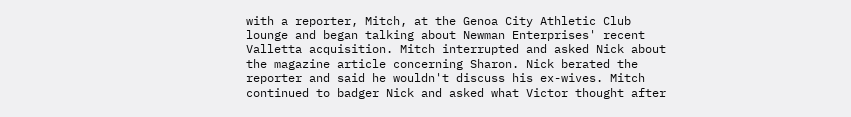with a reporter, Mitch, at the Genoa City Athletic Club lounge and began talking about Newman Enterprises' recent Valletta acquisition. Mitch interrupted and asked Nick about the magazine article concerning Sharon. Nick berated the reporter and said he wouldn't discuss his ex-wives. Mitch continued to badger Nick and asked what Victor thought after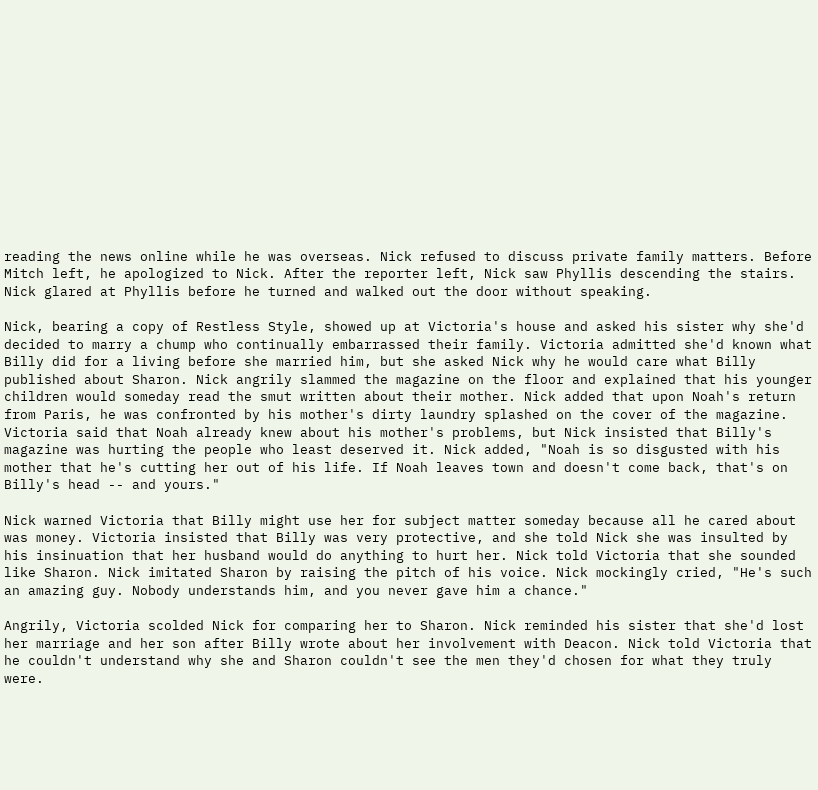reading the news online while he was overseas. Nick refused to discuss private family matters. Before Mitch left, he apologized to Nick. After the reporter left, Nick saw Phyllis descending the stairs. Nick glared at Phyllis before he turned and walked out the door without speaking.

Nick, bearing a copy of Restless Style, showed up at Victoria's house and asked his sister why she'd decided to marry a chump who continually embarrassed their family. Victoria admitted she'd known what Billy did for a living before she married him, but she asked Nick why he would care what Billy published about Sharon. Nick angrily slammed the magazine on the floor and explained that his younger children would someday read the smut written about their mother. Nick added that upon Noah's return from Paris, he was confronted by his mother's dirty laundry splashed on the cover of the magazine. Victoria said that Noah already knew about his mother's problems, but Nick insisted that Billy's magazine was hurting the people who least deserved it. Nick added, "Noah is so disgusted with his mother that he's cutting her out of his life. If Noah leaves town and doesn't come back, that's on Billy's head -- and yours."

Nick warned Victoria that Billy might use her for subject matter someday because all he cared about was money. Victoria insisted that Billy was very protective, and she told Nick she was insulted by his insinuation that her husband would do anything to hurt her. Nick told Victoria that she sounded like Sharon. Nick imitated Sharon by raising the pitch of his voice. Nick mockingly cried, "He's such an amazing guy. Nobody understands him, and you never gave him a chance."

Angrily, Victoria scolded Nick for comparing her to Sharon. Nick reminded his sister that she'd lost her marriage and her son after Billy wrote about her involvement with Deacon. Nick told Victoria that he couldn't understand why she and Sharon couldn't see the men they'd chosen for what they truly were.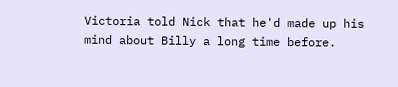Victoria told Nick that he'd made up his mind about Billy a long time before.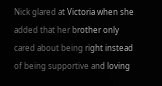Nick glared at Victoria when she added that her brother only cared about being right instead of being supportive and loving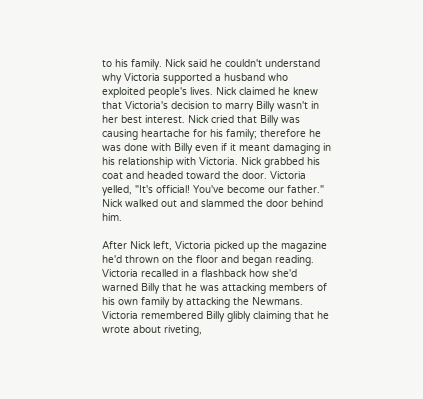to his family. Nick said he couldn't understand why Victoria supported a husband who exploited people's lives. Nick claimed he knew that Victoria's decision to marry Billy wasn't in her best interest. Nick cried that Billy was causing heartache for his family; therefore he was done with Billy even if it meant damaging in his relationship with Victoria. Nick grabbed his coat and headed toward the door. Victoria yelled, "It's official! You've become our father." Nick walked out and slammed the door behind him.

After Nick left, Victoria picked up the magazine he'd thrown on the floor and began reading. Victoria recalled in a flashback how she'd warned Billy that he was attacking members of his own family by attacking the Newmans. Victoria remembered Billy glibly claiming that he wrote about riveting,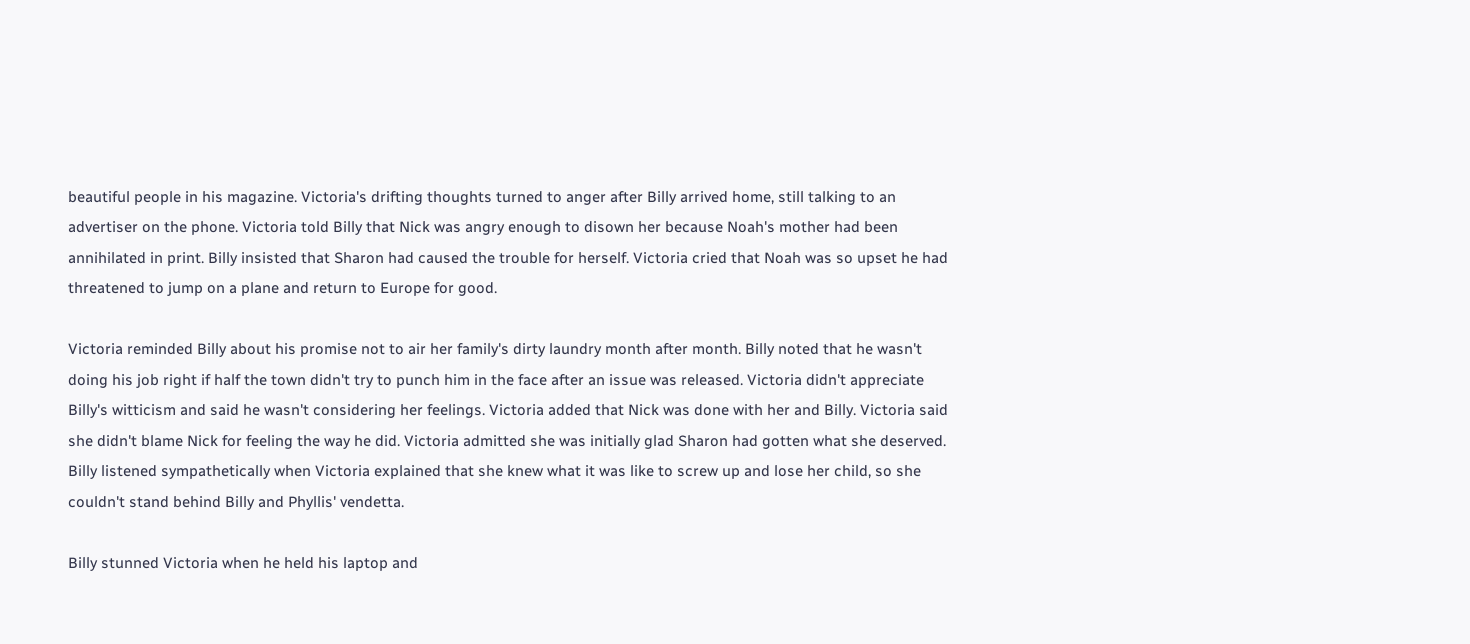beautiful people in his magazine. Victoria's drifting thoughts turned to anger after Billy arrived home, still talking to an advertiser on the phone. Victoria told Billy that Nick was angry enough to disown her because Noah's mother had been annihilated in print. Billy insisted that Sharon had caused the trouble for herself. Victoria cried that Noah was so upset he had threatened to jump on a plane and return to Europe for good.

Victoria reminded Billy about his promise not to air her family's dirty laundry month after month. Billy noted that he wasn't doing his job right if half the town didn't try to punch him in the face after an issue was released. Victoria didn't appreciate Billy's witticism and said he wasn't considering her feelings. Victoria added that Nick was done with her and Billy. Victoria said she didn't blame Nick for feeling the way he did. Victoria admitted she was initially glad Sharon had gotten what she deserved. Billy listened sympathetically when Victoria explained that she knew what it was like to screw up and lose her child, so she couldn't stand behind Billy and Phyllis' vendetta.

Billy stunned Victoria when he held his laptop and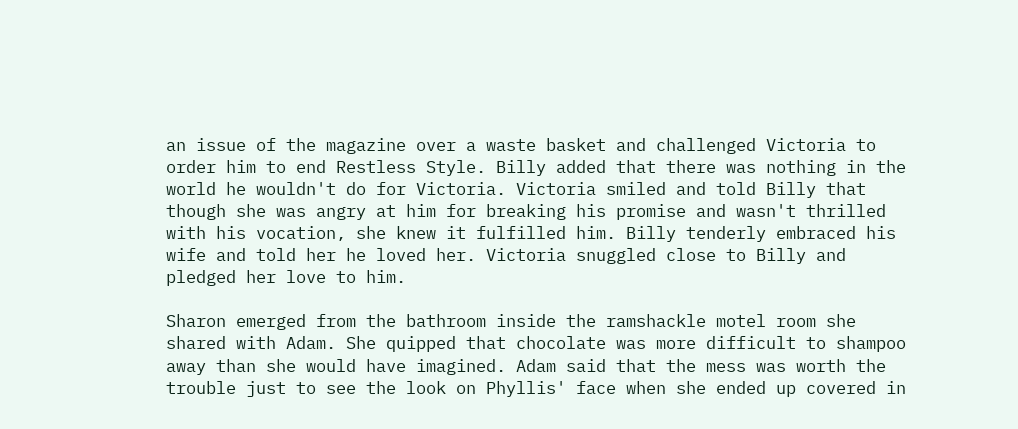an issue of the magazine over a waste basket and challenged Victoria to order him to end Restless Style. Billy added that there was nothing in the world he wouldn't do for Victoria. Victoria smiled and told Billy that though she was angry at him for breaking his promise and wasn't thrilled with his vocation, she knew it fulfilled him. Billy tenderly embraced his wife and told her he loved her. Victoria snuggled close to Billy and pledged her love to him.

Sharon emerged from the bathroom inside the ramshackle motel room she shared with Adam. She quipped that chocolate was more difficult to shampoo away than she would have imagined. Adam said that the mess was worth the trouble just to see the look on Phyllis' face when she ended up covered in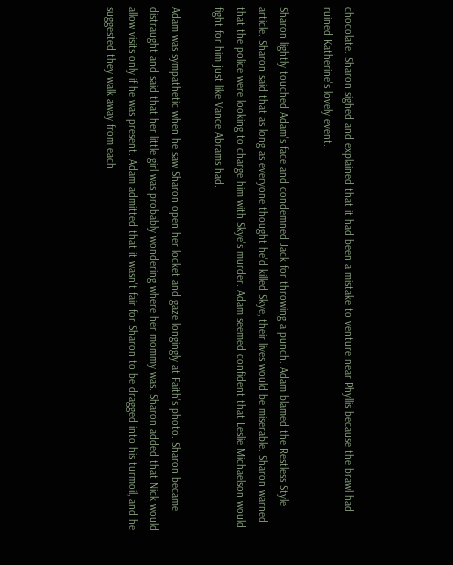chocolate. Sharon sighed and explained that it had been a mistake to venture near Phyllis because the brawl had ruined Katherine's lovely event.

Sharon lightly touched Adam's face and condemned Jack for throwing a punch. Adam blamed the Restless Style article. Sharon said that as long as everyone thought he'd killed Skye, their lives would be miserable. Sharon warned that the police were looking to charge him with Skye's murder. Adam seemed confident that Leslie Michaelson would fight for him just like Vance Abrams had.

Adam was sympathetic when he saw Sharon open her locket and gaze longingly at Faith's photo. Sharon became distraught and said that her little girl was probably wondering where her mommy was. Sharon added that Nick would allow visits only if he was present. Adam admitted that it wasn't fair for Sharon to be dragged into his turmoil, and he suggested they walk away from each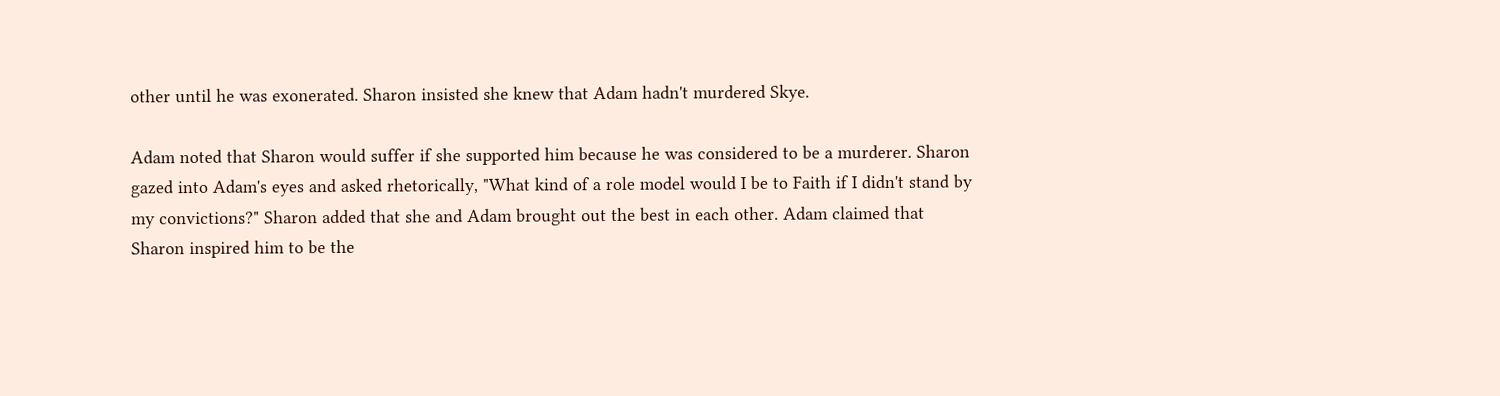other until he was exonerated. Sharon insisted she knew that Adam hadn't murdered Skye.

Adam noted that Sharon would suffer if she supported him because he was considered to be a murderer. Sharon gazed into Adam's eyes and asked rhetorically, "What kind of a role model would I be to Faith if I didn't stand by my convictions?" Sharon added that she and Adam brought out the best in each other. Adam claimed that Sharon inspired him to be the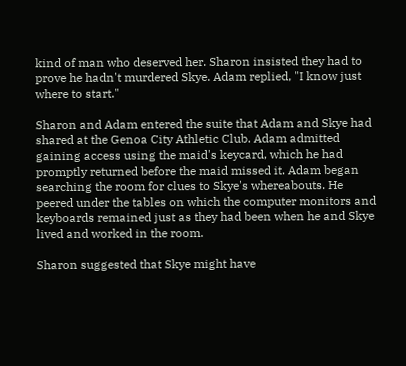kind of man who deserved her. Sharon insisted they had to prove he hadn't murdered Skye. Adam replied, "I know just where to start."

Sharon and Adam entered the suite that Adam and Skye had shared at the Genoa City Athletic Club. Adam admitted gaining access using the maid's keycard, which he had promptly returned before the maid missed it. Adam began searching the room for clues to Skye's whereabouts. He peered under the tables on which the computer monitors and keyboards remained just as they had been when he and Skye lived and worked in the room.

Sharon suggested that Skye might have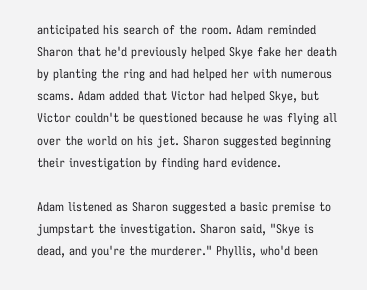anticipated his search of the room. Adam reminded Sharon that he'd previously helped Skye fake her death by planting the ring and had helped her with numerous scams. Adam added that Victor had helped Skye, but Victor couldn't be questioned because he was flying all over the world on his jet. Sharon suggested beginning their investigation by finding hard evidence.

Adam listened as Sharon suggested a basic premise to jumpstart the investigation. Sharon said, "Skye is dead, and you're the murderer." Phyllis, who'd been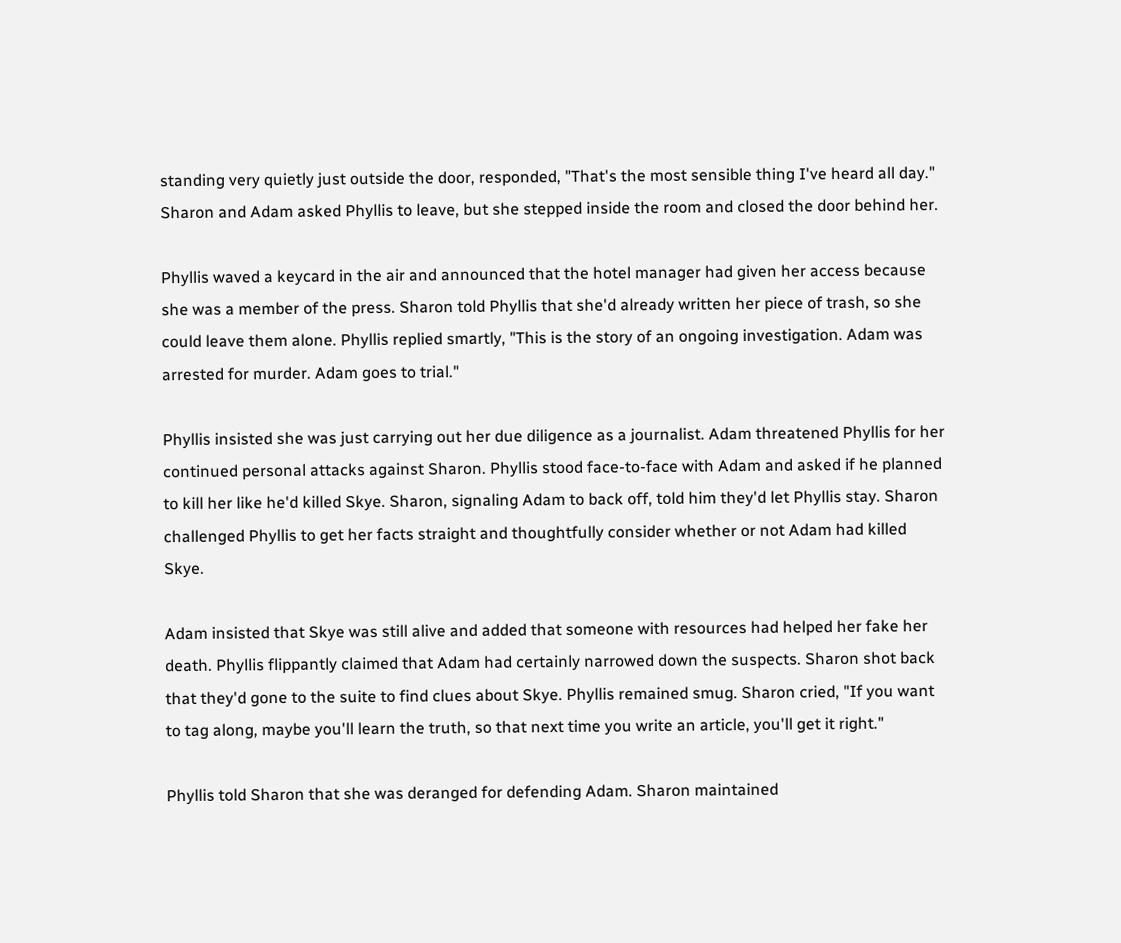standing very quietly just outside the door, responded, "That's the most sensible thing I've heard all day." Sharon and Adam asked Phyllis to leave, but she stepped inside the room and closed the door behind her.

Phyllis waved a keycard in the air and announced that the hotel manager had given her access because she was a member of the press. Sharon told Phyllis that she'd already written her piece of trash, so she could leave them alone. Phyllis replied smartly, "This is the story of an ongoing investigation. Adam was arrested for murder. Adam goes to trial."

Phyllis insisted she was just carrying out her due diligence as a journalist. Adam threatened Phyllis for her continued personal attacks against Sharon. Phyllis stood face-to-face with Adam and asked if he planned to kill her like he'd killed Skye. Sharon, signaling Adam to back off, told him they'd let Phyllis stay. Sharon challenged Phyllis to get her facts straight and thoughtfully consider whether or not Adam had killed Skye.

Adam insisted that Skye was still alive and added that someone with resources had helped her fake her death. Phyllis flippantly claimed that Adam had certainly narrowed down the suspects. Sharon shot back that they'd gone to the suite to find clues about Skye. Phyllis remained smug. Sharon cried, "If you want to tag along, maybe you'll learn the truth, so that next time you write an article, you'll get it right."

Phyllis told Sharon that she was deranged for defending Adam. Sharon maintained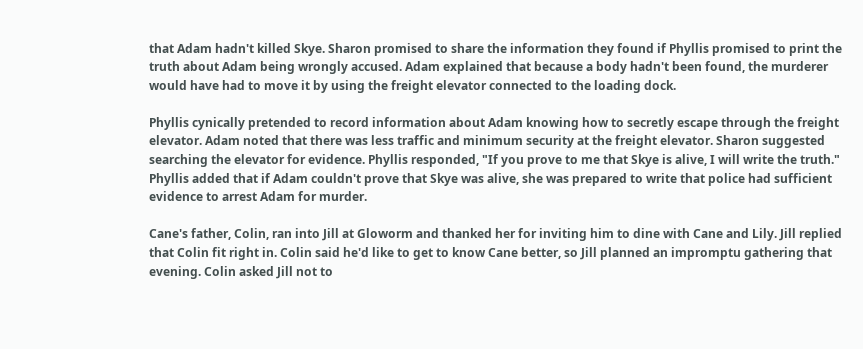that Adam hadn't killed Skye. Sharon promised to share the information they found if Phyllis promised to print the truth about Adam being wrongly accused. Adam explained that because a body hadn't been found, the murderer would have had to move it by using the freight elevator connected to the loading dock.

Phyllis cynically pretended to record information about Adam knowing how to secretly escape through the freight elevator. Adam noted that there was less traffic and minimum security at the freight elevator. Sharon suggested searching the elevator for evidence. Phyllis responded, "If you prove to me that Skye is alive, I will write the truth." Phyllis added that if Adam couldn't prove that Skye was alive, she was prepared to write that police had sufficient evidence to arrest Adam for murder.

Cane's father, Colin, ran into Jill at Gloworm and thanked her for inviting him to dine with Cane and Lily. Jill replied that Colin fit right in. Colin said he'd like to get to know Cane better, so Jill planned an impromptu gathering that evening. Colin asked Jill not to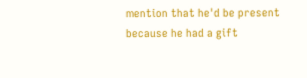mention that he'd be present because he had a gift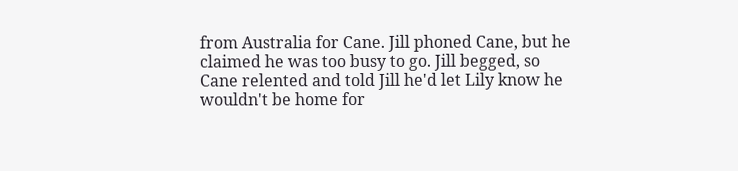from Australia for Cane. Jill phoned Cane, but he claimed he was too busy to go. Jill begged, so Cane relented and told Jill he'd let Lily know he wouldn't be home for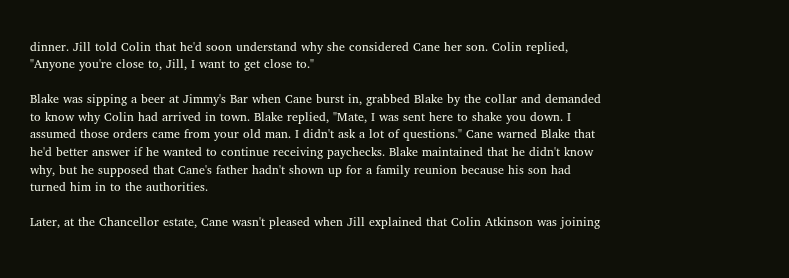dinner. Jill told Colin that he'd soon understand why she considered Cane her son. Colin replied, "Anyone you're close to, Jill, I want to get close to."

Blake was sipping a beer at Jimmy's Bar when Cane burst in, grabbed Blake by the collar and demanded to know why Colin had arrived in town. Blake replied, "Mate, I was sent here to shake you down. I assumed those orders came from your old man. I didn't ask a lot of questions." Cane warned Blake that he'd better answer if he wanted to continue receiving paychecks. Blake maintained that he didn't know why, but he supposed that Cane's father hadn't shown up for a family reunion because his son had turned him in to the authorities.

Later, at the Chancellor estate, Cane wasn't pleased when Jill explained that Colin Atkinson was joining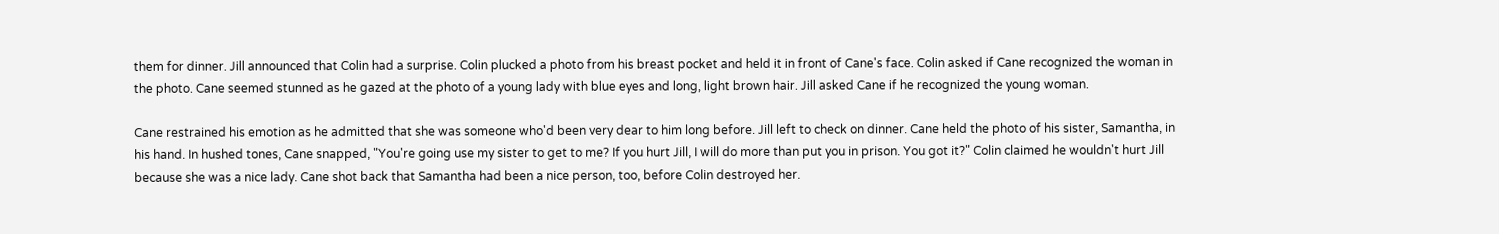them for dinner. Jill announced that Colin had a surprise. Colin plucked a photo from his breast pocket and held it in front of Cane's face. Colin asked if Cane recognized the woman in the photo. Cane seemed stunned as he gazed at the photo of a young lady with blue eyes and long, light brown hair. Jill asked Cane if he recognized the young woman.

Cane restrained his emotion as he admitted that she was someone who'd been very dear to him long before. Jill left to check on dinner. Cane held the photo of his sister, Samantha, in his hand. In hushed tones, Cane snapped, "You're going use my sister to get to me? If you hurt Jill, I will do more than put you in prison. You got it?" Colin claimed he wouldn't hurt Jill because she was a nice lady. Cane shot back that Samantha had been a nice person, too, before Colin destroyed her.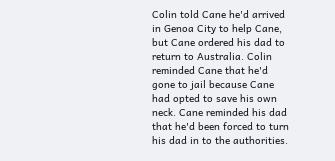Colin told Cane he'd arrived in Genoa City to help Cane, but Cane ordered his dad to return to Australia. Colin reminded Cane that he'd gone to jail because Cane had opted to save his own neck. Cane reminded his dad that he'd been forced to turn his dad in to the authorities.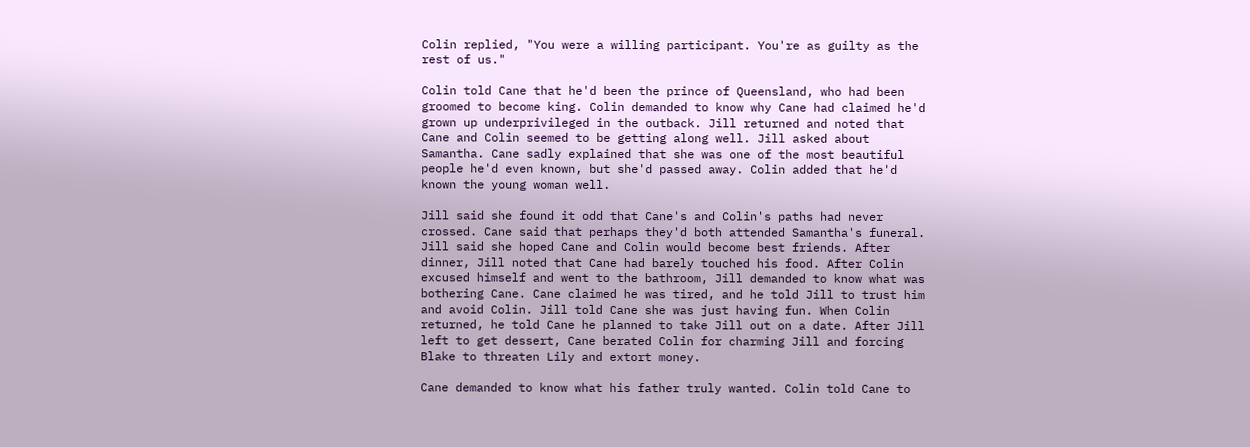Colin replied, "You were a willing participant. You're as guilty as the rest of us."

Colin told Cane that he'd been the prince of Queensland, who had been groomed to become king. Colin demanded to know why Cane had claimed he'd grown up underprivileged in the outback. Jill returned and noted that Cane and Colin seemed to be getting along well. Jill asked about Samantha. Cane sadly explained that she was one of the most beautiful people he'd even known, but she'd passed away. Colin added that he'd known the young woman well.

Jill said she found it odd that Cane's and Colin's paths had never crossed. Cane said that perhaps they'd both attended Samantha's funeral. Jill said she hoped Cane and Colin would become best friends. After dinner, Jill noted that Cane had barely touched his food. After Colin excused himself and went to the bathroom, Jill demanded to know what was bothering Cane. Cane claimed he was tired, and he told Jill to trust him and avoid Colin. Jill told Cane she was just having fun. When Colin returned, he told Cane he planned to take Jill out on a date. After Jill left to get dessert, Cane berated Colin for charming Jill and forcing Blake to threaten Lily and extort money.

Cane demanded to know what his father truly wanted. Colin told Cane to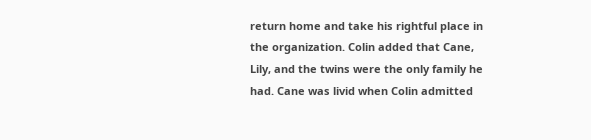return home and take his rightful place in the organization. Colin added that Cane, Lily, and the twins were the only family he had. Cane was livid when Colin admitted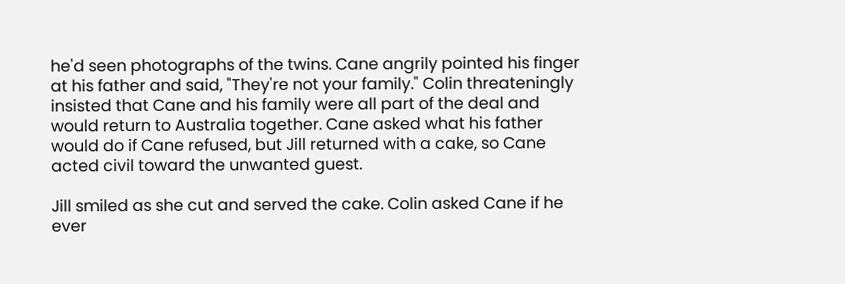he'd seen photographs of the twins. Cane angrily pointed his finger at his father and said, "They're not your family." Colin threateningly insisted that Cane and his family were all part of the deal and would return to Australia together. Cane asked what his father would do if Cane refused, but Jill returned with a cake, so Cane acted civil toward the unwanted guest.

Jill smiled as she cut and served the cake. Colin asked Cane if he ever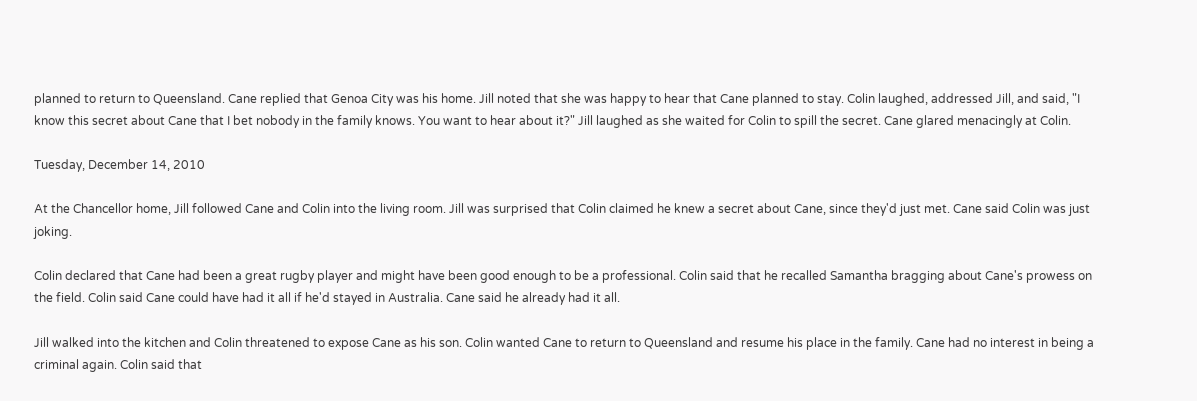planned to return to Queensland. Cane replied that Genoa City was his home. Jill noted that she was happy to hear that Cane planned to stay. Colin laughed, addressed Jill, and said, "I know this secret about Cane that I bet nobody in the family knows. You want to hear about it?" Jill laughed as she waited for Colin to spill the secret. Cane glared menacingly at Colin.

Tuesday, December 14, 2010

At the Chancellor home, Jill followed Cane and Colin into the living room. Jill was surprised that Colin claimed he knew a secret about Cane, since they'd just met. Cane said Colin was just joking.

Colin declared that Cane had been a great rugby player and might have been good enough to be a professional. Colin said that he recalled Samantha bragging about Cane's prowess on the field. Colin said Cane could have had it all if he'd stayed in Australia. Cane said he already had it all.

Jill walked into the kitchen and Colin threatened to expose Cane as his son. Colin wanted Cane to return to Queensland and resume his place in the family. Cane had no interest in being a criminal again. Colin said that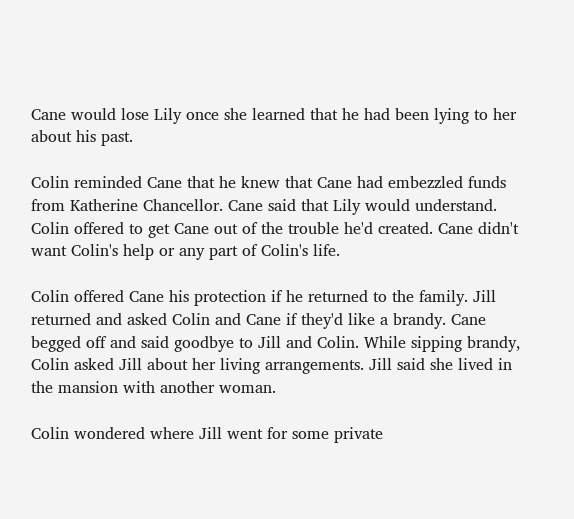Cane would lose Lily once she learned that he had been lying to her about his past.

Colin reminded Cane that he knew that Cane had embezzled funds from Katherine Chancellor. Cane said that Lily would understand. Colin offered to get Cane out of the trouble he'd created. Cane didn't want Colin's help or any part of Colin's life.

Colin offered Cane his protection if he returned to the family. Jill returned and asked Colin and Cane if they'd like a brandy. Cane begged off and said goodbye to Jill and Colin. While sipping brandy, Colin asked Jill about her living arrangements. Jill said she lived in the mansion with another woman.

Colin wondered where Jill went for some private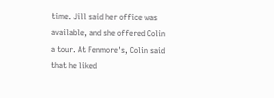time. Jill said her office was available, and she offered Colin a tour. At Fenmore's, Colin said that he liked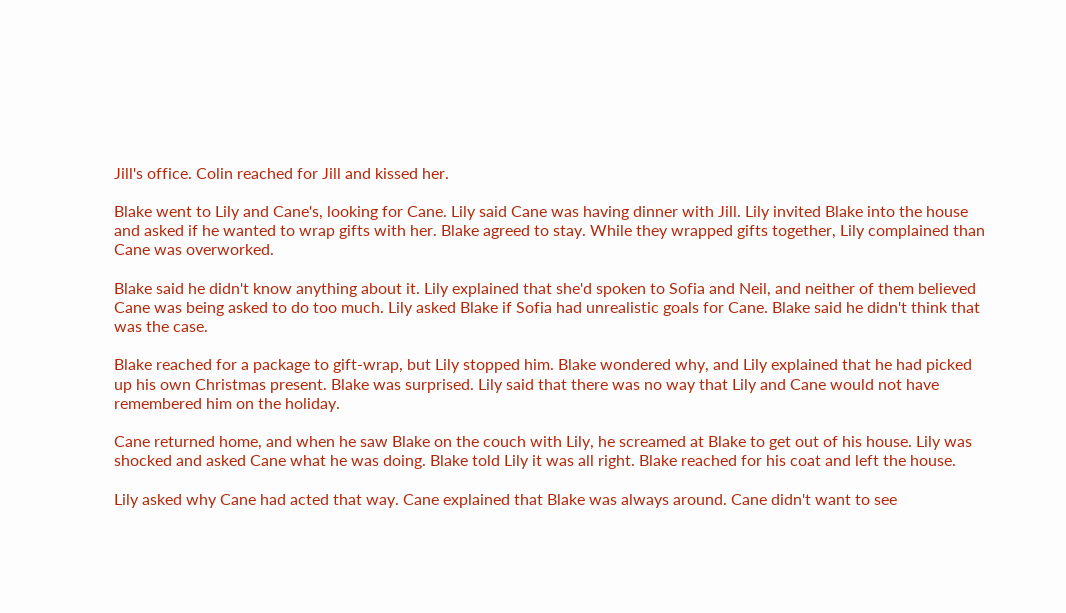Jill's office. Colin reached for Jill and kissed her.

Blake went to Lily and Cane's, looking for Cane. Lily said Cane was having dinner with Jill. Lily invited Blake into the house and asked if he wanted to wrap gifts with her. Blake agreed to stay. While they wrapped gifts together, Lily complained than Cane was overworked.

Blake said he didn't know anything about it. Lily explained that she'd spoken to Sofia and Neil, and neither of them believed Cane was being asked to do too much. Lily asked Blake if Sofia had unrealistic goals for Cane. Blake said he didn't think that was the case.

Blake reached for a package to gift-wrap, but Lily stopped him. Blake wondered why, and Lily explained that he had picked up his own Christmas present. Blake was surprised. Lily said that there was no way that Lily and Cane would not have remembered him on the holiday.

Cane returned home, and when he saw Blake on the couch with Lily, he screamed at Blake to get out of his house. Lily was shocked and asked Cane what he was doing. Blake told Lily it was all right. Blake reached for his coat and left the house.

Lily asked why Cane had acted that way. Cane explained that Blake was always around. Cane didn't want to see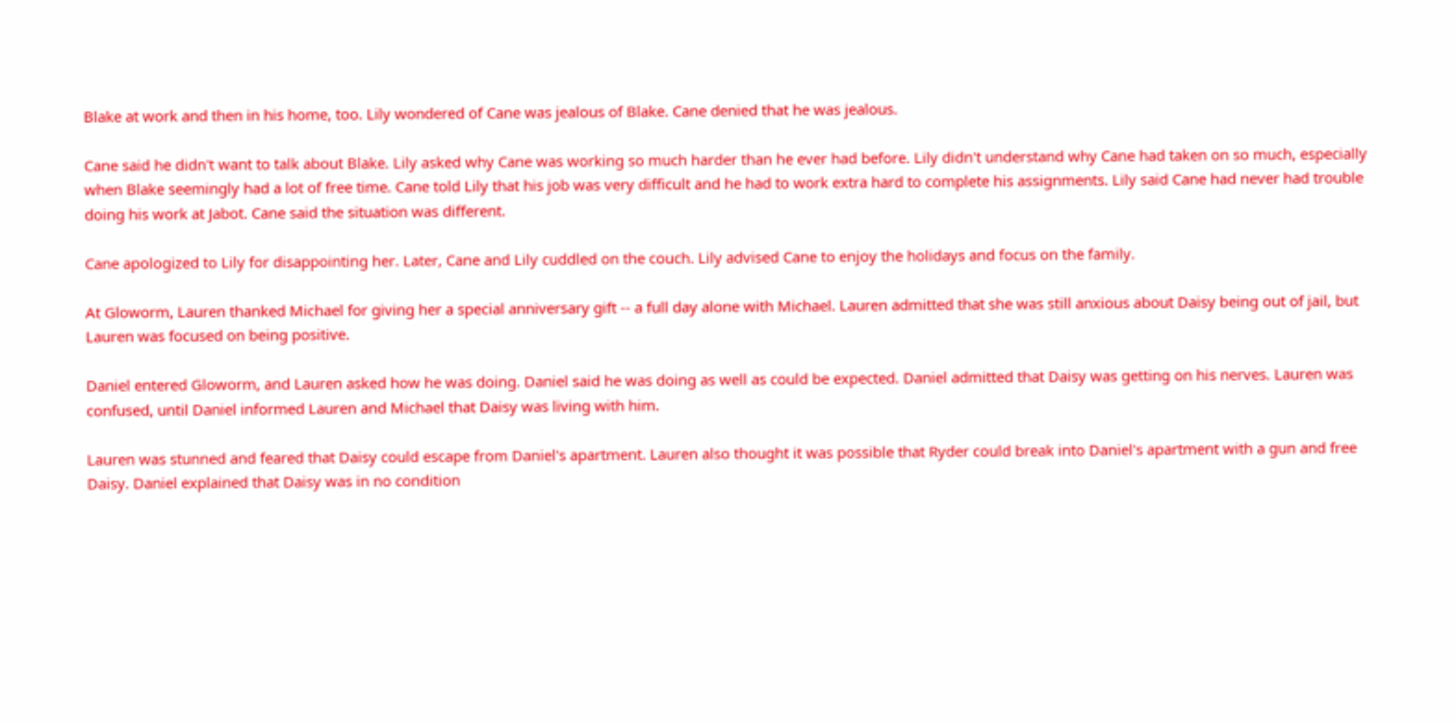Blake at work and then in his home, too. Lily wondered of Cane was jealous of Blake. Cane denied that he was jealous.

Cane said he didn't want to talk about Blake. Lily asked why Cane was working so much harder than he ever had before. Lily didn't understand why Cane had taken on so much, especially when Blake seemingly had a lot of free time. Cane told Lily that his job was very difficult and he had to work extra hard to complete his assignments. Lily said Cane had never had trouble doing his work at Jabot. Cane said the situation was different.

Cane apologized to Lily for disappointing her. Later, Cane and Lily cuddled on the couch. Lily advised Cane to enjoy the holidays and focus on the family.

At Gloworm, Lauren thanked Michael for giving her a special anniversary gift -- a full day alone with Michael. Lauren admitted that she was still anxious about Daisy being out of jail, but Lauren was focused on being positive.

Daniel entered Gloworm, and Lauren asked how he was doing. Daniel said he was doing as well as could be expected. Daniel admitted that Daisy was getting on his nerves. Lauren was confused, until Daniel informed Lauren and Michael that Daisy was living with him.

Lauren was stunned and feared that Daisy could escape from Daniel's apartment. Lauren also thought it was possible that Ryder could break into Daniel's apartment with a gun and free Daisy. Daniel explained that Daisy was in no condition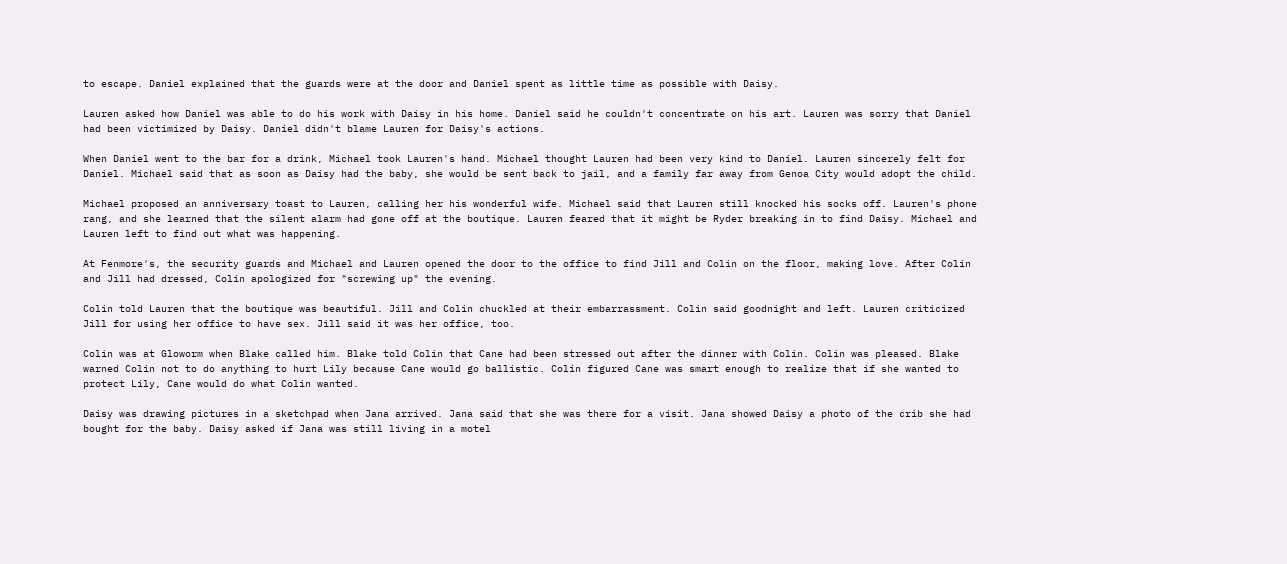to escape. Daniel explained that the guards were at the door and Daniel spent as little time as possible with Daisy.

Lauren asked how Daniel was able to do his work with Daisy in his home. Daniel said he couldn't concentrate on his art. Lauren was sorry that Daniel had been victimized by Daisy. Daniel didn't blame Lauren for Daisy's actions.

When Daniel went to the bar for a drink, Michael took Lauren's hand. Michael thought Lauren had been very kind to Daniel. Lauren sincerely felt for Daniel. Michael said that as soon as Daisy had the baby, she would be sent back to jail, and a family far away from Genoa City would adopt the child.

Michael proposed an anniversary toast to Lauren, calling her his wonderful wife. Michael said that Lauren still knocked his socks off. Lauren's phone rang, and she learned that the silent alarm had gone off at the boutique. Lauren feared that it might be Ryder breaking in to find Daisy. Michael and Lauren left to find out what was happening.

At Fenmore's, the security guards and Michael and Lauren opened the door to the office to find Jill and Colin on the floor, making love. After Colin and Jill had dressed, Colin apologized for "screwing up" the evening.

Colin told Lauren that the boutique was beautiful. Jill and Colin chuckled at their embarrassment. Colin said goodnight and left. Lauren criticized Jill for using her office to have sex. Jill said it was her office, too.

Colin was at Gloworm when Blake called him. Blake told Colin that Cane had been stressed out after the dinner with Colin. Colin was pleased. Blake warned Colin not to do anything to hurt Lily because Cane would go ballistic. Colin figured Cane was smart enough to realize that if she wanted to protect Lily, Cane would do what Colin wanted.

Daisy was drawing pictures in a sketchpad when Jana arrived. Jana said that she was there for a visit. Jana showed Daisy a photo of the crib she had bought for the baby. Daisy asked if Jana was still living in a motel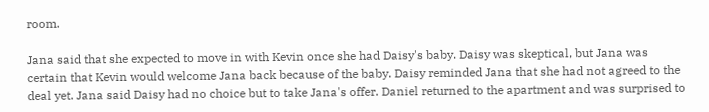room.

Jana said that she expected to move in with Kevin once she had Daisy's baby. Daisy was skeptical, but Jana was certain that Kevin would welcome Jana back because of the baby. Daisy reminded Jana that she had not agreed to the deal yet. Jana said Daisy had no choice but to take Jana's offer. Daniel returned to the apartment and was surprised to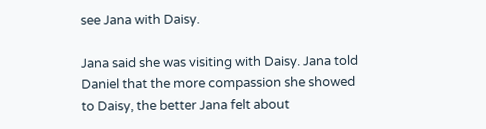see Jana with Daisy.

Jana said she was visiting with Daisy. Jana told Daniel that the more compassion she showed to Daisy, the better Jana felt about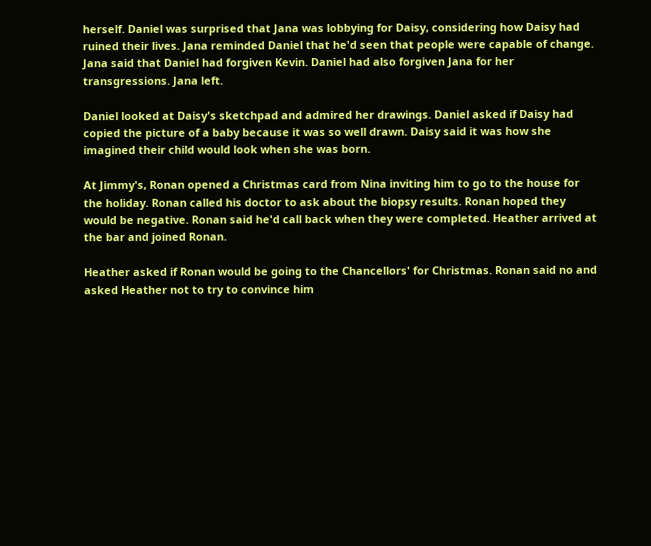herself. Daniel was surprised that Jana was lobbying for Daisy, considering how Daisy had ruined their lives. Jana reminded Daniel that he'd seen that people were capable of change. Jana said that Daniel had forgiven Kevin. Daniel had also forgiven Jana for her transgressions. Jana left.

Daniel looked at Daisy's sketchpad and admired her drawings. Daniel asked if Daisy had copied the picture of a baby because it was so well drawn. Daisy said it was how she imagined their child would look when she was born.

At Jimmy's, Ronan opened a Christmas card from Nina inviting him to go to the house for the holiday. Ronan called his doctor to ask about the biopsy results. Ronan hoped they would be negative. Ronan said he'd call back when they were completed. Heather arrived at the bar and joined Ronan.

Heather asked if Ronan would be going to the Chancellors' for Christmas. Ronan said no and asked Heather not to try to convince him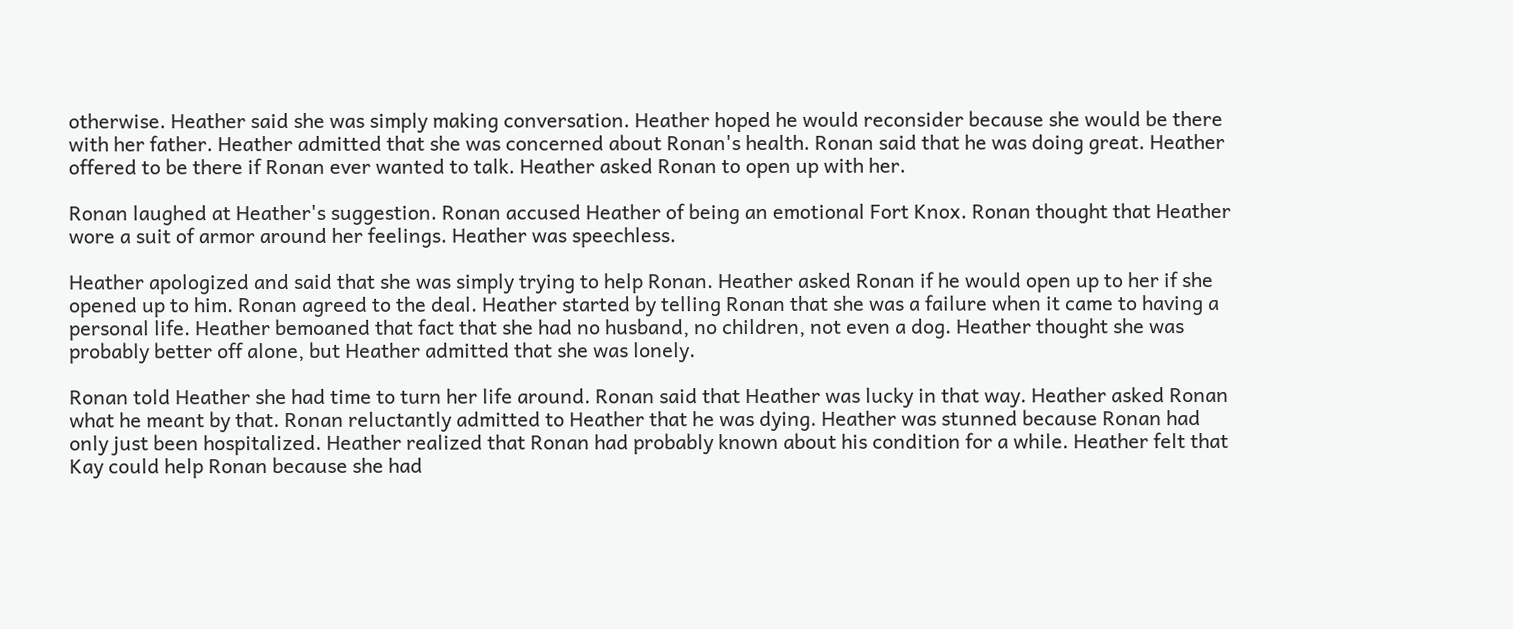otherwise. Heather said she was simply making conversation. Heather hoped he would reconsider because she would be there with her father. Heather admitted that she was concerned about Ronan's health. Ronan said that he was doing great. Heather offered to be there if Ronan ever wanted to talk. Heather asked Ronan to open up with her.

Ronan laughed at Heather's suggestion. Ronan accused Heather of being an emotional Fort Knox. Ronan thought that Heather wore a suit of armor around her feelings. Heather was speechless.

Heather apologized and said that she was simply trying to help Ronan. Heather asked Ronan if he would open up to her if she opened up to him. Ronan agreed to the deal. Heather started by telling Ronan that she was a failure when it came to having a personal life. Heather bemoaned that fact that she had no husband, no children, not even a dog. Heather thought she was probably better off alone, but Heather admitted that she was lonely.

Ronan told Heather she had time to turn her life around. Ronan said that Heather was lucky in that way. Heather asked Ronan what he meant by that. Ronan reluctantly admitted to Heather that he was dying. Heather was stunned because Ronan had only just been hospitalized. Heather realized that Ronan had probably known about his condition for a while. Heather felt that Kay could help Ronan because she had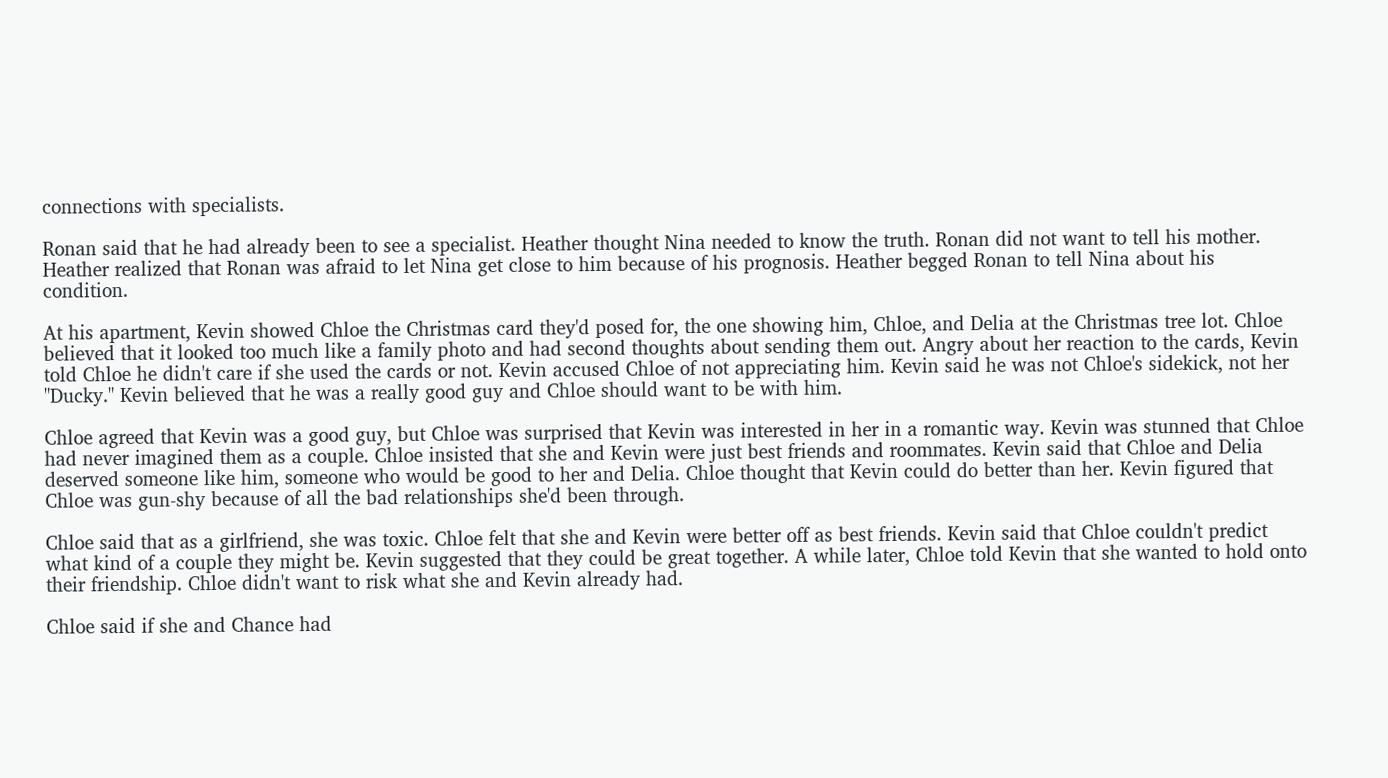connections with specialists.

Ronan said that he had already been to see a specialist. Heather thought Nina needed to know the truth. Ronan did not want to tell his mother. Heather realized that Ronan was afraid to let Nina get close to him because of his prognosis. Heather begged Ronan to tell Nina about his condition.

At his apartment, Kevin showed Chloe the Christmas card they'd posed for, the one showing him, Chloe, and Delia at the Christmas tree lot. Chloe believed that it looked too much like a family photo and had second thoughts about sending them out. Angry about her reaction to the cards, Kevin told Chloe he didn't care if she used the cards or not. Kevin accused Chloe of not appreciating him. Kevin said he was not Chloe's sidekick, not her "Ducky." Kevin believed that he was a really good guy and Chloe should want to be with him.

Chloe agreed that Kevin was a good guy, but Chloe was surprised that Kevin was interested in her in a romantic way. Kevin was stunned that Chloe had never imagined them as a couple. Chloe insisted that she and Kevin were just best friends and roommates. Kevin said that Chloe and Delia deserved someone like him, someone who would be good to her and Delia. Chloe thought that Kevin could do better than her. Kevin figured that Chloe was gun-shy because of all the bad relationships she'd been through.

Chloe said that as a girlfriend, she was toxic. Chloe felt that she and Kevin were better off as best friends. Kevin said that Chloe couldn't predict what kind of a couple they might be. Kevin suggested that they could be great together. A while later, Chloe told Kevin that she wanted to hold onto their friendship. Chloe didn't want to risk what she and Kevin already had.

Chloe said if she and Chance had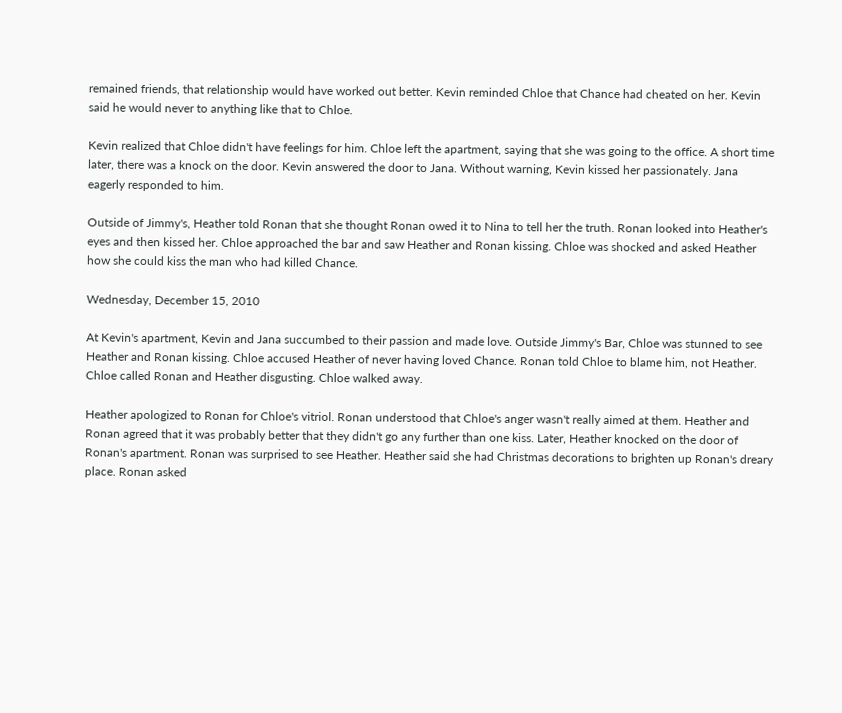remained friends, that relationship would have worked out better. Kevin reminded Chloe that Chance had cheated on her. Kevin said he would never to anything like that to Chloe.

Kevin realized that Chloe didn't have feelings for him. Chloe left the apartment, saying that she was going to the office. A short time later, there was a knock on the door. Kevin answered the door to Jana. Without warning, Kevin kissed her passionately. Jana eagerly responded to him.

Outside of Jimmy's, Heather told Ronan that she thought Ronan owed it to Nina to tell her the truth. Ronan looked into Heather's eyes and then kissed her. Chloe approached the bar and saw Heather and Ronan kissing. Chloe was shocked and asked Heather how she could kiss the man who had killed Chance.

Wednesday, December 15, 2010

At Kevin's apartment, Kevin and Jana succumbed to their passion and made love. Outside Jimmy's Bar, Chloe was stunned to see Heather and Ronan kissing. Chloe accused Heather of never having loved Chance. Ronan told Chloe to blame him, not Heather. Chloe called Ronan and Heather disgusting. Chloe walked away.

Heather apologized to Ronan for Chloe's vitriol. Ronan understood that Chloe's anger wasn't really aimed at them. Heather and Ronan agreed that it was probably better that they didn't go any further than one kiss. Later, Heather knocked on the door of Ronan's apartment. Ronan was surprised to see Heather. Heather said she had Christmas decorations to brighten up Ronan's dreary place. Ronan asked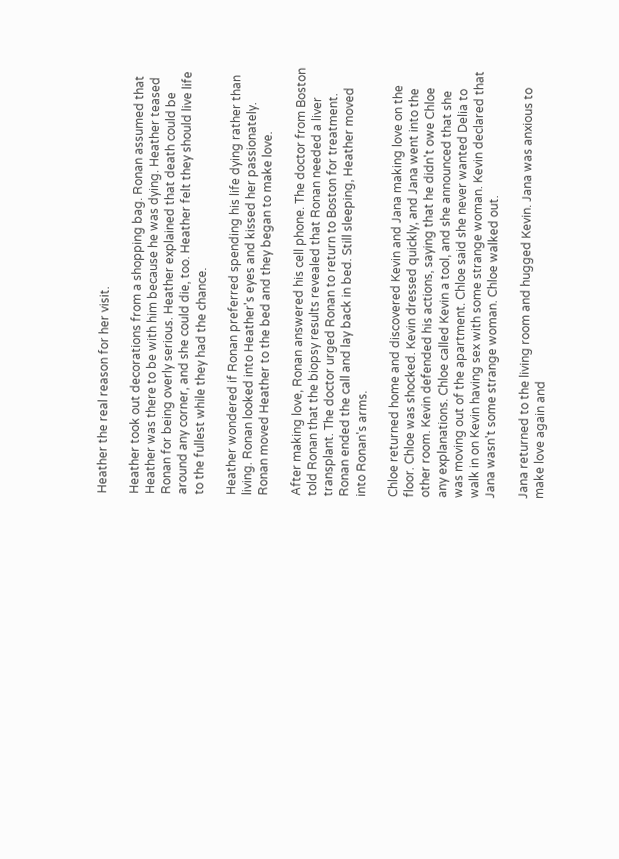Heather the real reason for her visit.

Heather took out decorations from a shopping bag. Ronan assumed that Heather was there to be with him because he was dying. Heather teased Ronan for being overly serious. Heather explained that death could be around any corner, and she could die, too. Heather felt they should live life to the fullest while they had the chance.

Heather wondered if Ronan preferred spending his life dying rather than living. Ronan looked into Heather's eyes and kissed her passionately. Ronan moved Heather to the bed and they began to make love.

After making love, Ronan answered his cell phone. The doctor from Boston told Ronan that the biopsy results revealed that Ronan needed a liver transplant. The doctor urged Ronan to return to Boston for treatment. Ronan ended the call and lay back in bed. Still sleeping, Heather moved into Ronan's arms.

Chloe returned home and discovered Kevin and Jana making love on the floor. Chloe was shocked. Kevin dressed quickly, and Jana went into the other room. Kevin defended his actions, saying that he didn't owe Chloe any explanations. Chloe called Kevin a tool, and she announced that she was moving out of the apartment. Chloe said she never wanted Delia to walk in on Kevin having sex with some strange woman. Kevin declared that Jana wasn't some strange woman. Chloe walked out.

Jana returned to the living room and hugged Kevin. Jana was anxious to make love again and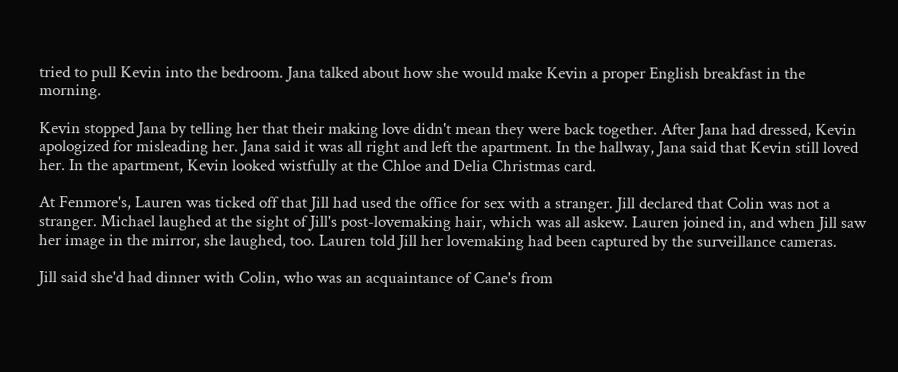tried to pull Kevin into the bedroom. Jana talked about how she would make Kevin a proper English breakfast in the morning.

Kevin stopped Jana by telling her that their making love didn't mean they were back together. After Jana had dressed, Kevin apologized for misleading her. Jana said it was all right and left the apartment. In the hallway, Jana said that Kevin still loved her. In the apartment, Kevin looked wistfully at the Chloe and Delia Christmas card.

At Fenmore's, Lauren was ticked off that Jill had used the office for sex with a stranger. Jill declared that Colin was not a stranger. Michael laughed at the sight of Jill's post-lovemaking hair, which was all askew. Lauren joined in, and when Jill saw her image in the mirror, she laughed, too. Lauren told Jill her lovemaking had been captured by the surveillance cameras.

Jill said she'd had dinner with Colin, who was an acquaintance of Cane's from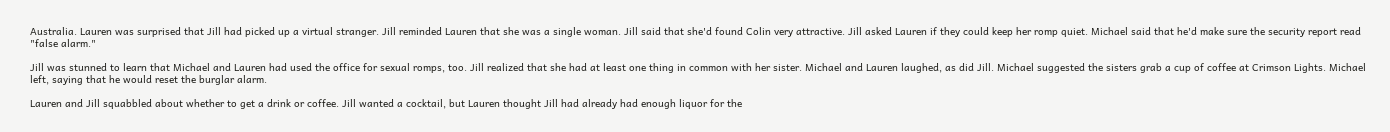Australia. Lauren was surprised that Jill had picked up a virtual stranger. Jill reminded Lauren that she was a single woman. Jill said that she'd found Colin very attractive. Jill asked Lauren if they could keep her romp quiet. Michael said that he'd make sure the security report read "false alarm."

Jill was stunned to learn that Michael and Lauren had used the office for sexual romps, too. Jill realized that she had at least one thing in common with her sister. Michael and Lauren laughed, as did Jill. Michael suggested the sisters grab a cup of coffee at Crimson Lights. Michael left, saying that he would reset the burglar alarm.

Lauren and Jill squabbled about whether to get a drink or coffee. Jill wanted a cocktail, but Lauren thought Jill had already had enough liquor for the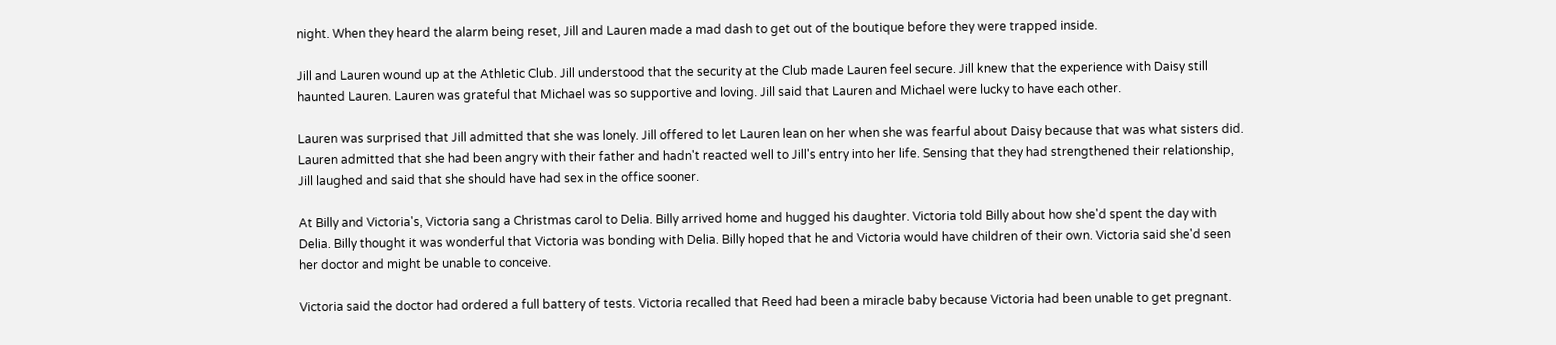night. When they heard the alarm being reset, Jill and Lauren made a mad dash to get out of the boutique before they were trapped inside.

Jill and Lauren wound up at the Athletic Club. Jill understood that the security at the Club made Lauren feel secure. Jill knew that the experience with Daisy still haunted Lauren. Lauren was grateful that Michael was so supportive and loving. Jill said that Lauren and Michael were lucky to have each other.

Lauren was surprised that Jill admitted that she was lonely. Jill offered to let Lauren lean on her when she was fearful about Daisy because that was what sisters did. Lauren admitted that she had been angry with their father and hadn't reacted well to Jill's entry into her life. Sensing that they had strengthened their relationship, Jill laughed and said that she should have had sex in the office sooner.

At Billy and Victoria's, Victoria sang a Christmas carol to Delia. Billy arrived home and hugged his daughter. Victoria told Billy about how she'd spent the day with Delia. Billy thought it was wonderful that Victoria was bonding with Delia. Billy hoped that he and Victoria would have children of their own. Victoria said she'd seen her doctor and might be unable to conceive.

Victoria said the doctor had ordered a full battery of tests. Victoria recalled that Reed had been a miracle baby because Victoria had been unable to get pregnant.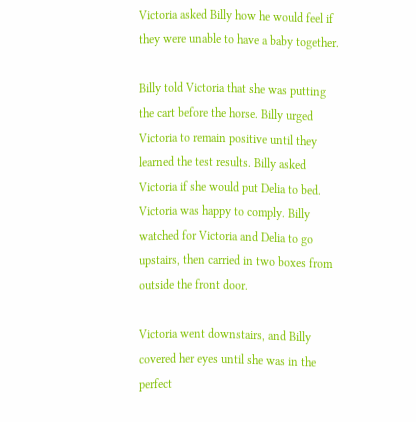Victoria asked Billy how he would feel if they were unable to have a baby together.

Billy told Victoria that she was putting the cart before the horse. Billy urged Victoria to remain positive until they learned the test results. Billy asked Victoria if she would put Delia to bed. Victoria was happy to comply. Billy watched for Victoria and Delia to go upstairs, then carried in two boxes from outside the front door.

Victoria went downstairs, and Billy covered her eyes until she was in the perfect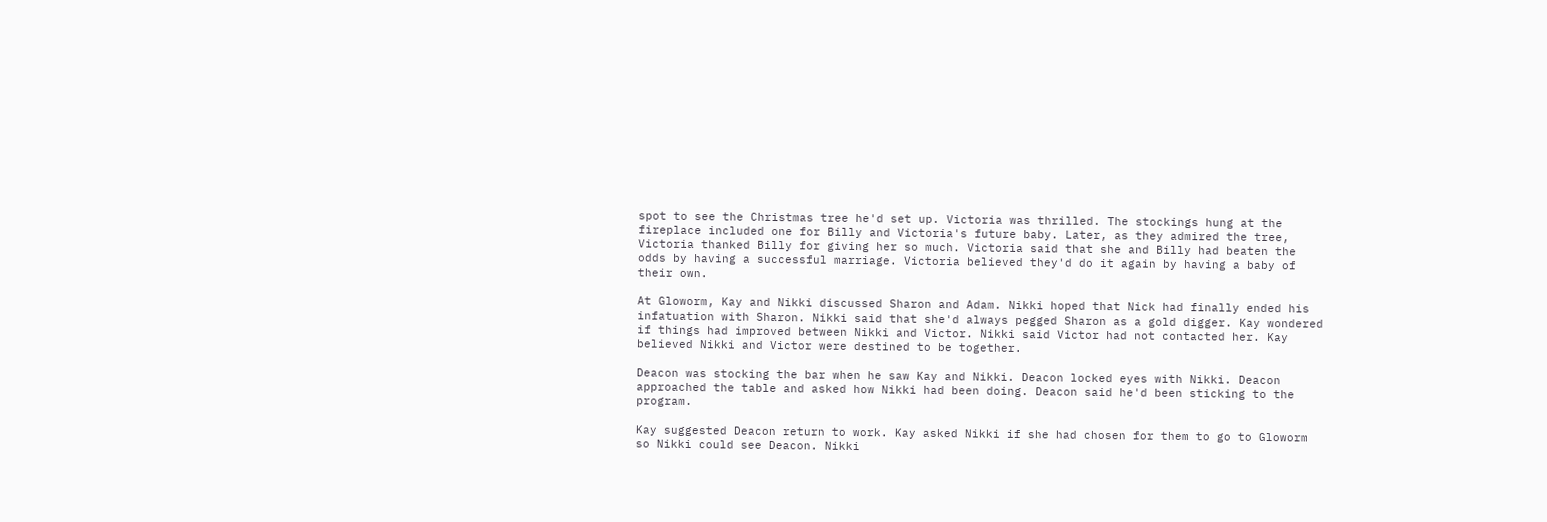spot to see the Christmas tree he'd set up. Victoria was thrilled. The stockings hung at the fireplace included one for Billy and Victoria's future baby. Later, as they admired the tree, Victoria thanked Billy for giving her so much. Victoria said that she and Billy had beaten the odds by having a successful marriage. Victoria believed they'd do it again by having a baby of their own.

At Gloworm, Kay and Nikki discussed Sharon and Adam. Nikki hoped that Nick had finally ended his infatuation with Sharon. Nikki said that she'd always pegged Sharon as a gold digger. Kay wondered if things had improved between Nikki and Victor. Nikki said Victor had not contacted her. Kay believed Nikki and Victor were destined to be together.

Deacon was stocking the bar when he saw Kay and Nikki. Deacon locked eyes with Nikki. Deacon approached the table and asked how Nikki had been doing. Deacon said he'd been sticking to the program.

Kay suggested Deacon return to work. Kay asked Nikki if she had chosen for them to go to Gloworm so Nikki could see Deacon. Nikki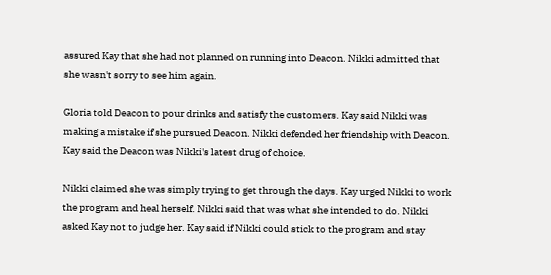assured Kay that she had not planned on running into Deacon. Nikki admitted that she wasn't sorry to see him again.

Gloria told Deacon to pour drinks and satisfy the customers. Kay said Nikki was making a mistake if she pursued Deacon. Nikki defended her friendship with Deacon. Kay said the Deacon was Nikki's latest drug of choice.

Nikki claimed she was simply trying to get through the days. Kay urged Nikki to work the program and heal herself. Nikki said that was what she intended to do. Nikki asked Kay not to judge her. Kay said if Nikki could stick to the program and stay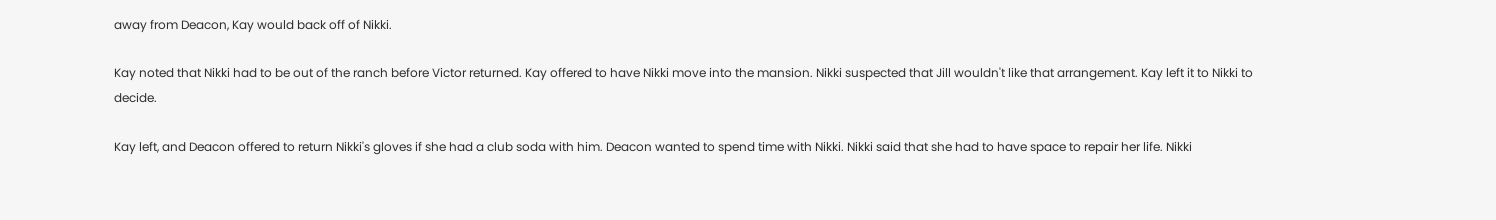away from Deacon, Kay would back off of Nikki.

Kay noted that Nikki had to be out of the ranch before Victor returned. Kay offered to have Nikki move into the mansion. Nikki suspected that Jill wouldn't like that arrangement. Kay left it to Nikki to decide.

Kay left, and Deacon offered to return Nikki's gloves if she had a club soda with him. Deacon wanted to spend time with Nikki. Nikki said that she had to have space to repair her life. Nikki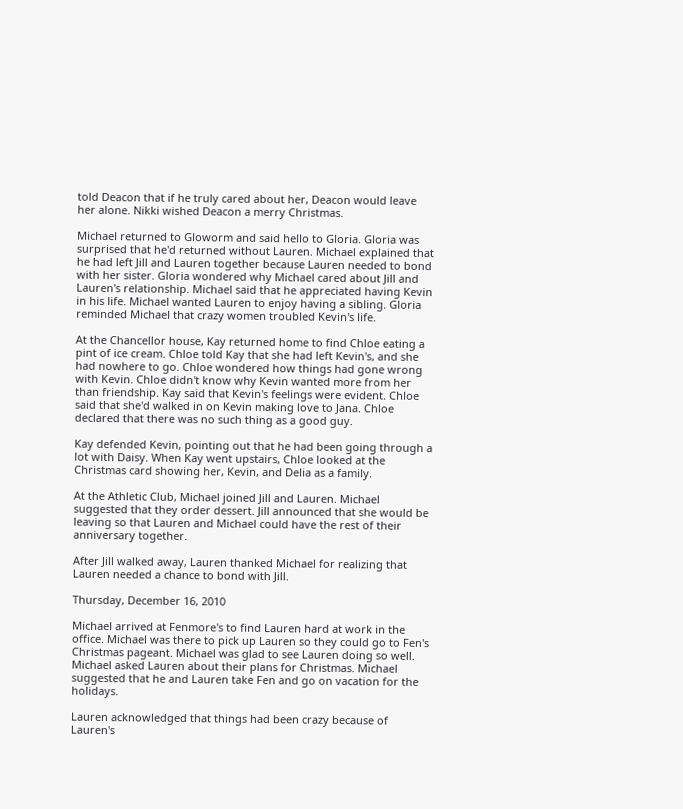told Deacon that if he truly cared about her, Deacon would leave her alone. Nikki wished Deacon a merry Christmas.

Michael returned to Gloworm and said hello to Gloria. Gloria was surprised that he'd returned without Lauren. Michael explained that he had left Jill and Lauren together because Lauren needed to bond with her sister. Gloria wondered why Michael cared about Jill and Lauren's relationship. Michael said that he appreciated having Kevin in his life. Michael wanted Lauren to enjoy having a sibling. Gloria reminded Michael that crazy women troubled Kevin's life.

At the Chancellor house, Kay returned home to find Chloe eating a pint of ice cream. Chloe told Kay that she had left Kevin's, and she had nowhere to go. Chloe wondered how things had gone wrong with Kevin. Chloe didn't know why Kevin wanted more from her than friendship. Kay said that Kevin's feelings were evident. Chloe said that she'd walked in on Kevin making love to Jana. Chloe declared that there was no such thing as a good guy.

Kay defended Kevin, pointing out that he had been going through a lot with Daisy. When Kay went upstairs, Chloe looked at the Christmas card showing her, Kevin, and Delia as a family.

At the Athletic Club, Michael joined Jill and Lauren. Michael suggested that they order dessert. Jill announced that she would be leaving so that Lauren and Michael could have the rest of their anniversary together.

After Jill walked away, Lauren thanked Michael for realizing that Lauren needed a chance to bond with Jill.

Thursday, December 16, 2010

Michael arrived at Fenmore's to find Lauren hard at work in the office. Michael was there to pick up Lauren so they could go to Fen's Christmas pageant. Michael was glad to see Lauren doing so well. Michael asked Lauren about their plans for Christmas. Michael suggested that he and Lauren take Fen and go on vacation for the holidays.

Lauren acknowledged that things had been crazy because of Lauren's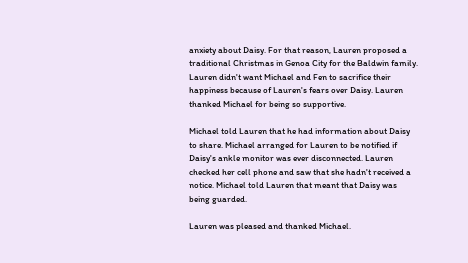anxiety about Daisy. For that reason, Lauren proposed a traditional Christmas in Genoa City for the Baldwin family. Lauren didn't want Michael and Fen to sacrifice their happiness because of Lauren's fears over Daisy. Lauren thanked Michael for being so supportive.

Michael told Lauren that he had information about Daisy to share. Michael arranged for Lauren to be notified if Daisy's ankle monitor was ever disconnected. Lauren checked her cell phone and saw that she hadn't received a notice. Michael told Lauren that meant that Daisy was being guarded.

Lauren was pleased and thanked Michael.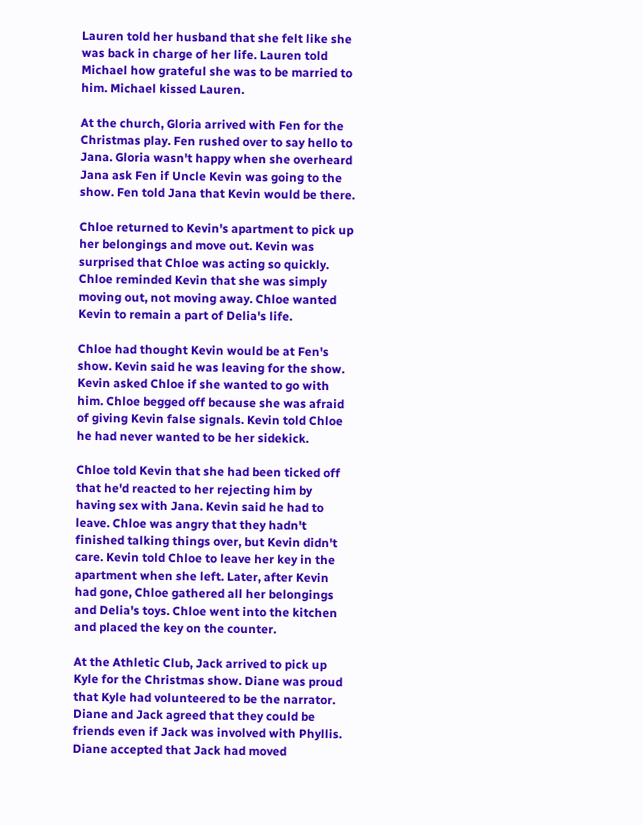Lauren told her husband that she felt like she was back in charge of her life. Lauren told Michael how grateful she was to be married to him. Michael kissed Lauren.

At the church, Gloria arrived with Fen for the Christmas play. Fen rushed over to say hello to Jana. Gloria wasn't happy when she overheard Jana ask Fen if Uncle Kevin was going to the show. Fen told Jana that Kevin would be there.

Chloe returned to Kevin's apartment to pick up her belongings and move out. Kevin was surprised that Chloe was acting so quickly. Chloe reminded Kevin that she was simply moving out, not moving away. Chloe wanted Kevin to remain a part of Delia's life.

Chloe had thought Kevin would be at Fen's show. Kevin said he was leaving for the show. Kevin asked Chloe if she wanted to go with him. Chloe begged off because she was afraid of giving Kevin false signals. Kevin told Chloe he had never wanted to be her sidekick.

Chloe told Kevin that she had been ticked off that he'd reacted to her rejecting him by having sex with Jana. Kevin said he had to leave. Chloe was angry that they hadn't finished talking things over, but Kevin didn't care. Kevin told Chloe to leave her key in the apartment when she left. Later, after Kevin had gone, Chloe gathered all her belongings and Delia's toys. Chloe went into the kitchen and placed the key on the counter.

At the Athletic Club, Jack arrived to pick up Kyle for the Christmas show. Diane was proud that Kyle had volunteered to be the narrator. Diane and Jack agreed that they could be friends even if Jack was involved with Phyllis. Diane accepted that Jack had moved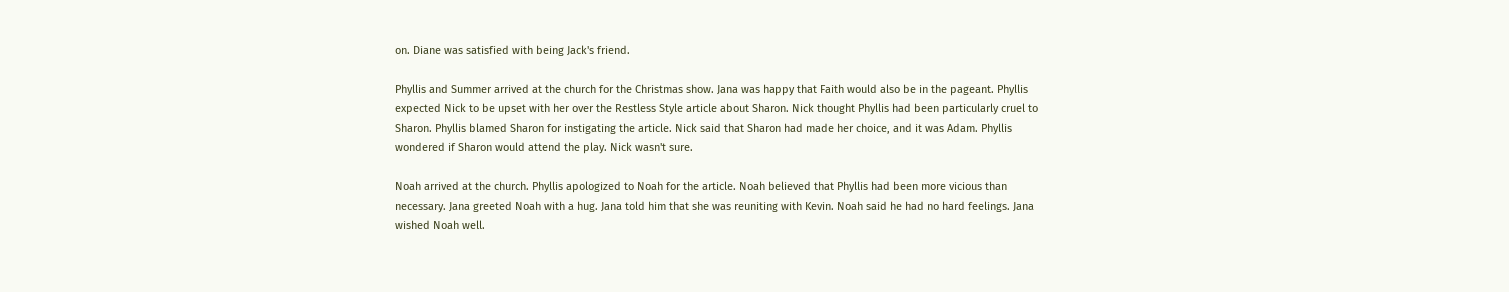on. Diane was satisfied with being Jack's friend.

Phyllis and Summer arrived at the church for the Christmas show. Jana was happy that Faith would also be in the pageant. Phyllis expected Nick to be upset with her over the Restless Style article about Sharon. Nick thought Phyllis had been particularly cruel to Sharon. Phyllis blamed Sharon for instigating the article. Nick said that Sharon had made her choice, and it was Adam. Phyllis wondered if Sharon would attend the play. Nick wasn't sure.

Noah arrived at the church. Phyllis apologized to Noah for the article. Noah believed that Phyllis had been more vicious than necessary. Jana greeted Noah with a hug. Jana told him that she was reuniting with Kevin. Noah said he had no hard feelings. Jana wished Noah well.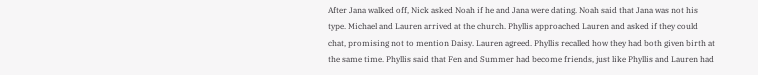After Jana walked off, Nick asked Noah if he and Jana were dating. Noah said that Jana was not his type. Michael and Lauren arrived at the church. Phyllis approached Lauren and asked if they could chat, promising not to mention Daisy. Lauren agreed. Phyllis recalled how they had both given birth at the same time. Phyllis said that Fen and Summer had become friends, just like Phyllis and Lauren had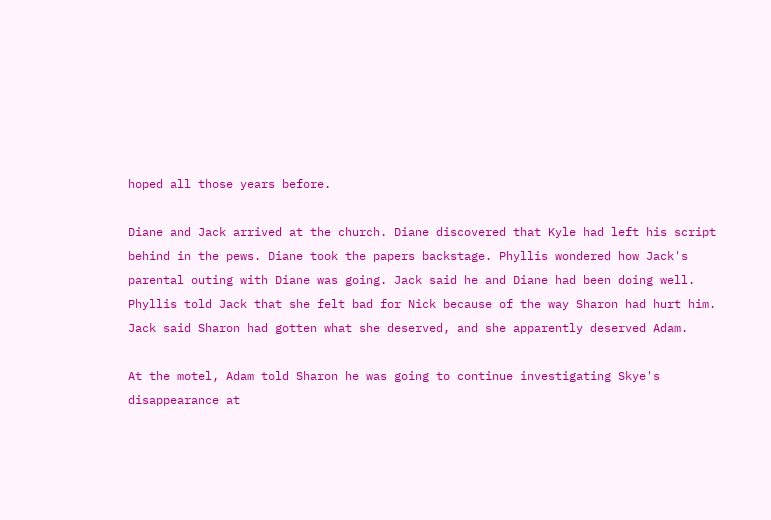hoped all those years before.

Diane and Jack arrived at the church. Diane discovered that Kyle had left his script behind in the pews. Diane took the papers backstage. Phyllis wondered how Jack's parental outing with Diane was going. Jack said he and Diane had been doing well. Phyllis told Jack that she felt bad for Nick because of the way Sharon had hurt him. Jack said Sharon had gotten what she deserved, and she apparently deserved Adam.

At the motel, Adam told Sharon he was going to continue investigating Skye's disappearance at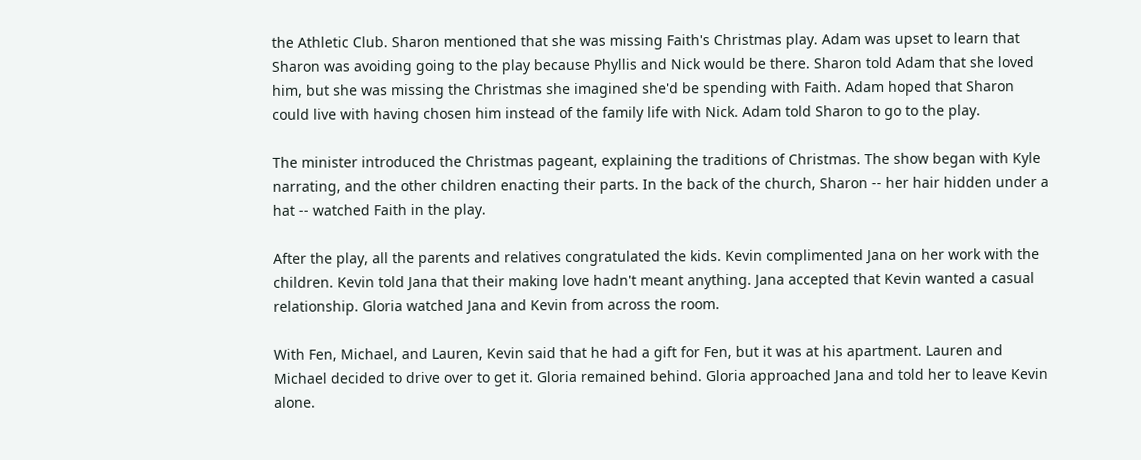the Athletic Club. Sharon mentioned that she was missing Faith's Christmas play. Adam was upset to learn that Sharon was avoiding going to the play because Phyllis and Nick would be there. Sharon told Adam that she loved him, but she was missing the Christmas she imagined she'd be spending with Faith. Adam hoped that Sharon could live with having chosen him instead of the family life with Nick. Adam told Sharon to go to the play.

The minister introduced the Christmas pageant, explaining the traditions of Christmas. The show began with Kyle narrating, and the other children enacting their parts. In the back of the church, Sharon -- her hair hidden under a hat -- watched Faith in the play.

After the play, all the parents and relatives congratulated the kids. Kevin complimented Jana on her work with the children. Kevin told Jana that their making love hadn't meant anything. Jana accepted that Kevin wanted a casual relationship. Gloria watched Jana and Kevin from across the room.

With Fen, Michael, and Lauren, Kevin said that he had a gift for Fen, but it was at his apartment. Lauren and Michael decided to drive over to get it. Gloria remained behind. Gloria approached Jana and told her to leave Kevin alone.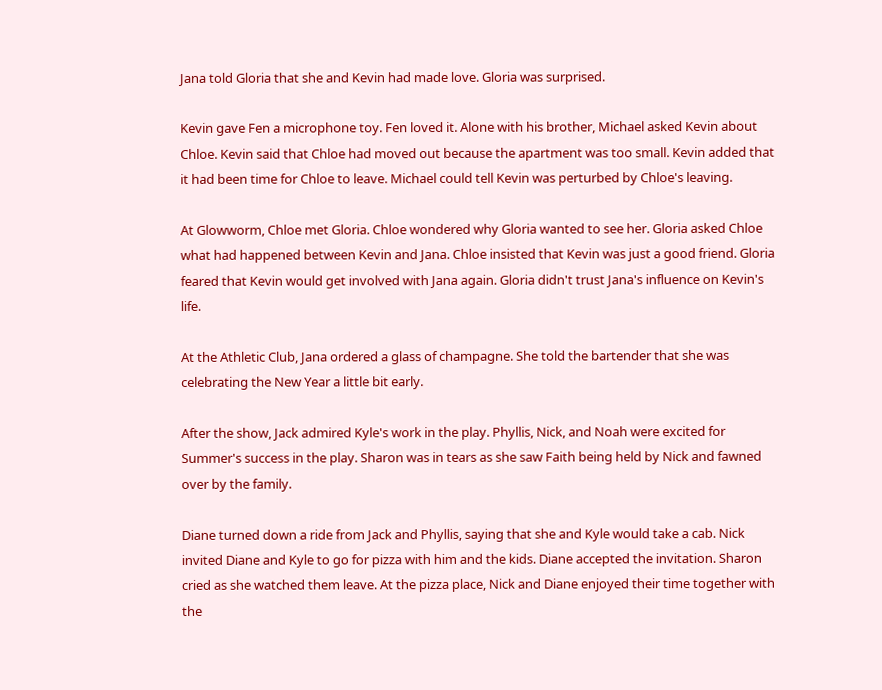Jana told Gloria that she and Kevin had made love. Gloria was surprised.

Kevin gave Fen a microphone toy. Fen loved it. Alone with his brother, Michael asked Kevin about Chloe. Kevin said that Chloe had moved out because the apartment was too small. Kevin added that it had been time for Chloe to leave. Michael could tell Kevin was perturbed by Chloe's leaving.

At Glowworm, Chloe met Gloria. Chloe wondered why Gloria wanted to see her. Gloria asked Chloe what had happened between Kevin and Jana. Chloe insisted that Kevin was just a good friend. Gloria feared that Kevin would get involved with Jana again. Gloria didn't trust Jana's influence on Kevin's life.

At the Athletic Club, Jana ordered a glass of champagne. She told the bartender that she was celebrating the New Year a little bit early.

After the show, Jack admired Kyle's work in the play. Phyllis, Nick, and Noah were excited for Summer's success in the play. Sharon was in tears as she saw Faith being held by Nick and fawned over by the family.

Diane turned down a ride from Jack and Phyllis, saying that she and Kyle would take a cab. Nick invited Diane and Kyle to go for pizza with him and the kids. Diane accepted the invitation. Sharon cried as she watched them leave. At the pizza place, Nick and Diane enjoyed their time together with the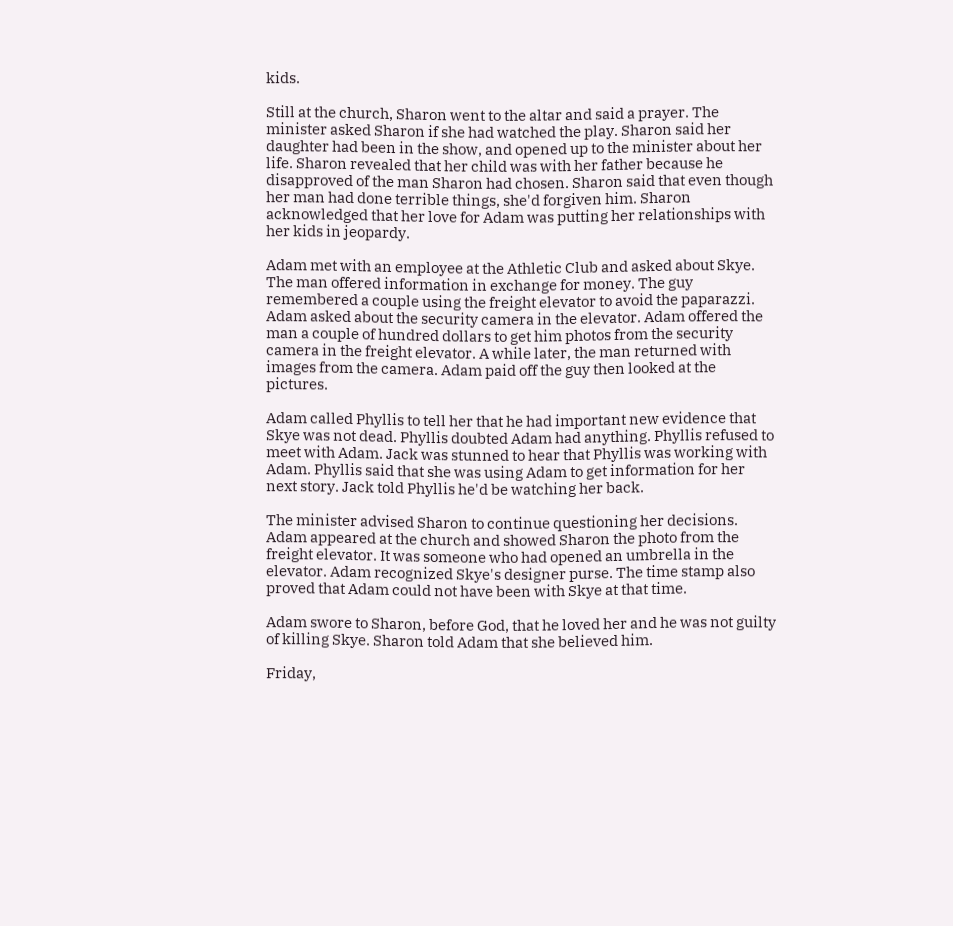kids.

Still at the church, Sharon went to the altar and said a prayer. The minister asked Sharon if she had watched the play. Sharon said her daughter had been in the show, and opened up to the minister about her life. Sharon revealed that her child was with her father because he disapproved of the man Sharon had chosen. Sharon said that even though her man had done terrible things, she'd forgiven him. Sharon acknowledged that her love for Adam was putting her relationships with her kids in jeopardy.

Adam met with an employee at the Athletic Club and asked about Skye. The man offered information in exchange for money. The guy remembered a couple using the freight elevator to avoid the paparazzi. Adam asked about the security camera in the elevator. Adam offered the man a couple of hundred dollars to get him photos from the security camera in the freight elevator. A while later, the man returned with images from the camera. Adam paid off the guy then looked at the pictures.

Adam called Phyllis to tell her that he had important new evidence that Skye was not dead. Phyllis doubted Adam had anything. Phyllis refused to meet with Adam. Jack was stunned to hear that Phyllis was working with Adam. Phyllis said that she was using Adam to get information for her next story. Jack told Phyllis he'd be watching her back.

The minister advised Sharon to continue questioning her decisions. Adam appeared at the church and showed Sharon the photo from the freight elevator. It was someone who had opened an umbrella in the elevator. Adam recognized Skye's designer purse. The time stamp also proved that Adam could not have been with Skye at that time.

Adam swore to Sharon, before God, that he loved her and he was not guilty of killing Skye. Sharon told Adam that she believed him.

Friday,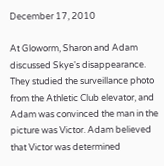December 17, 2010

At Gloworm, Sharon and Adam discussed Skye's disappearance. They studied the surveillance photo from the Athletic Club elevator, and Adam was convinced the man in the picture was Victor. Adam believed that Victor was determined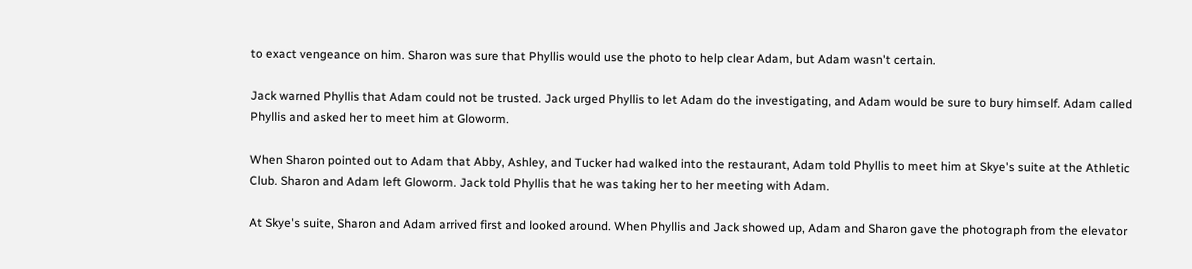to exact vengeance on him. Sharon was sure that Phyllis would use the photo to help clear Adam, but Adam wasn't certain.

Jack warned Phyllis that Adam could not be trusted. Jack urged Phyllis to let Adam do the investigating, and Adam would be sure to bury himself. Adam called Phyllis and asked her to meet him at Gloworm.

When Sharon pointed out to Adam that Abby, Ashley, and Tucker had walked into the restaurant, Adam told Phyllis to meet him at Skye's suite at the Athletic Club. Sharon and Adam left Gloworm. Jack told Phyllis that he was taking her to her meeting with Adam.

At Skye's suite, Sharon and Adam arrived first and looked around. When Phyllis and Jack showed up, Adam and Sharon gave the photograph from the elevator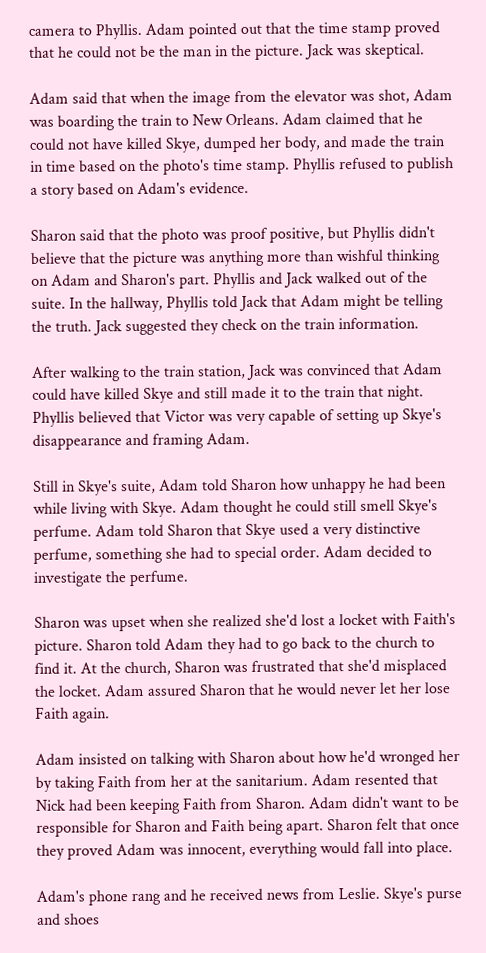camera to Phyllis. Adam pointed out that the time stamp proved that he could not be the man in the picture. Jack was skeptical.

Adam said that when the image from the elevator was shot, Adam was boarding the train to New Orleans. Adam claimed that he could not have killed Skye, dumped her body, and made the train in time based on the photo's time stamp. Phyllis refused to publish a story based on Adam's evidence.

Sharon said that the photo was proof positive, but Phyllis didn't believe that the picture was anything more than wishful thinking on Adam and Sharon's part. Phyllis and Jack walked out of the suite. In the hallway, Phyllis told Jack that Adam might be telling the truth. Jack suggested they check on the train information.

After walking to the train station, Jack was convinced that Adam could have killed Skye and still made it to the train that night. Phyllis believed that Victor was very capable of setting up Skye's disappearance and framing Adam.

Still in Skye's suite, Adam told Sharon how unhappy he had been while living with Skye. Adam thought he could still smell Skye's perfume. Adam told Sharon that Skye used a very distinctive perfume, something she had to special order. Adam decided to investigate the perfume.

Sharon was upset when she realized she'd lost a locket with Faith's picture. Sharon told Adam they had to go back to the church to find it. At the church, Sharon was frustrated that she'd misplaced the locket. Adam assured Sharon that he would never let her lose Faith again.

Adam insisted on talking with Sharon about how he'd wronged her by taking Faith from her at the sanitarium. Adam resented that Nick had been keeping Faith from Sharon. Adam didn't want to be responsible for Sharon and Faith being apart. Sharon felt that once they proved Adam was innocent, everything would fall into place.

Adam's phone rang and he received news from Leslie. Skye's purse and shoes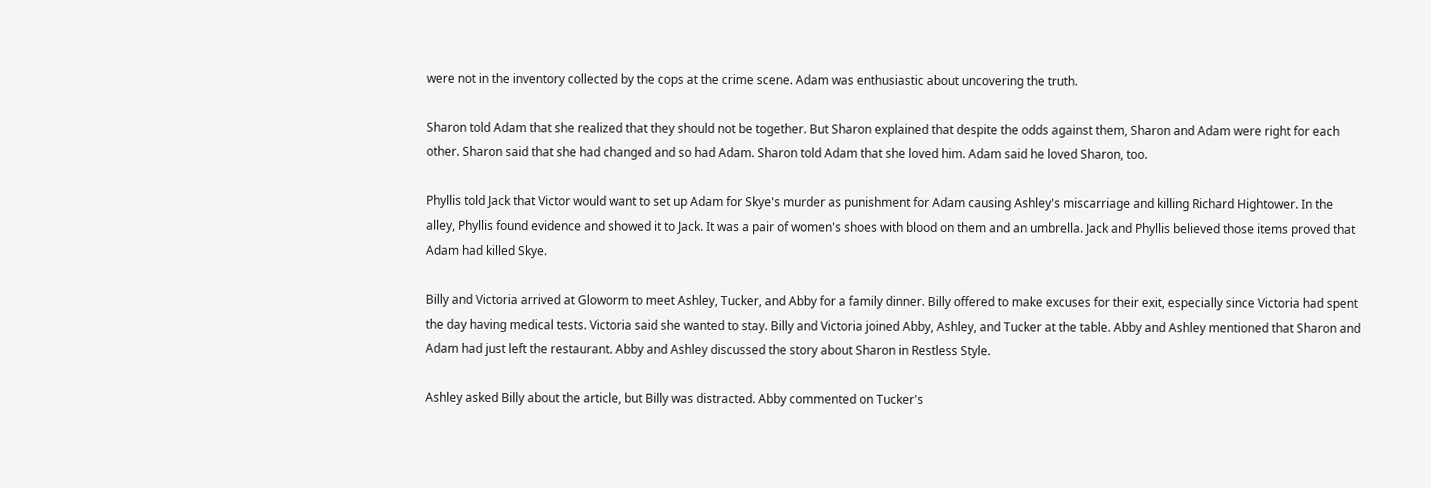were not in the inventory collected by the cops at the crime scene. Adam was enthusiastic about uncovering the truth.

Sharon told Adam that she realized that they should not be together. But Sharon explained that despite the odds against them, Sharon and Adam were right for each other. Sharon said that she had changed and so had Adam. Sharon told Adam that she loved him. Adam said he loved Sharon, too.

Phyllis told Jack that Victor would want to set up Adam for Skye's murder as punishment for Adam causing Ashley's miscarriage and killing Richard Hightower. In the alley, Phyllis found evidence and showed it to Jack. It was a pair of women's shoes with blood on them and an umbrella. Jack and Phyllis believed those items proved that Adam had killed Skye.

Billy and Victoria arrived at Gloworm to meet Ashley, Tucker, and Abby for a family dinner. Billy offered to make excuses for their exit, especially since Victoria had spent the day having medical tests. Victoria said she wanted to stay. Billy and Victoria joined Abby, Ashley, and Tucker at the table. Abby and Ashley mentioned that Sharon and Adam had just left the restaurant. Abby and Ashley discussed the story about Sharon in Restless Style.

Ashley asked Billy about the article, but Billy was distracted. Abby commented on Tucker's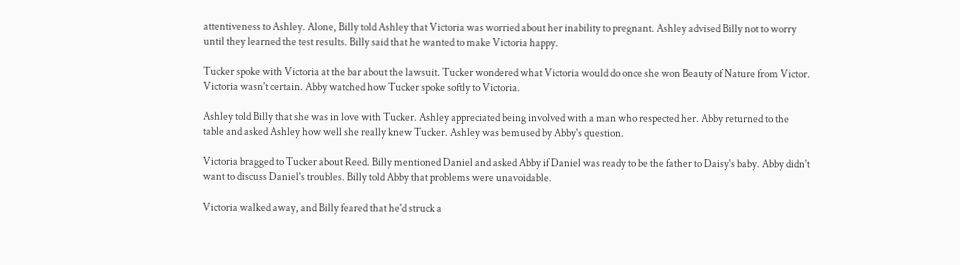attentiveness to Ashley. Alone, Billy told Ashley that Victoria was worried about her inability to pregnant. Ashley advised Billy not to worry until they learned the test results. Billy said that he wanted to make Victoria happy.

Tucker spoke with Victoria at the bar about the lawsuit. Tucker wondered what Victoria would do once she won Beauty of Nature from Victor. Victoria wasn't certain. Abby watched how Tucker spoke softly to Victoria.

Ashley told Billy that she was in love with Tucker. Ashley appreciated being involved with a man who respected her. Abby returned to the table and asked Ashley how well she really knew Tucker. Ashley was bemused by Abby's question.

Victoria bragged to Tucker about Reed. Billy mentioned Daniel and asked Abby if Daniel was ready to be the father to Daisy's baby. Abby didn't want to discuss Daniel's troubles. Billy told Abby that problems were unavoidable.

Victoria walked away, and Billy feared that he'd struck a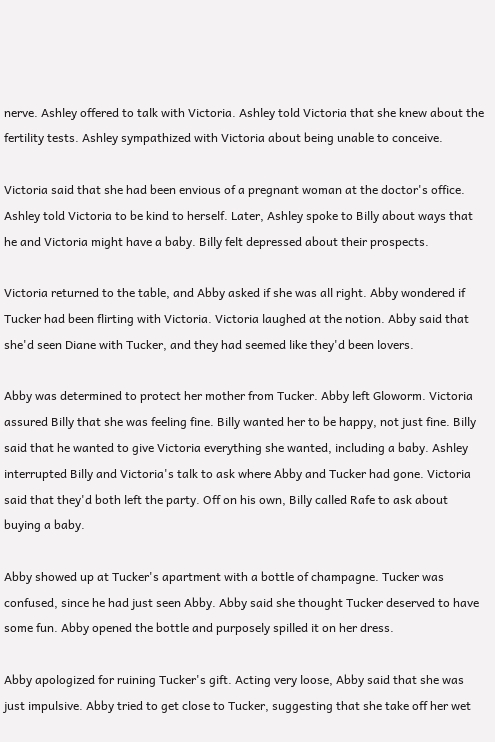nerve. Ashley offered to talk with Victoria. Ashley told Victoria that she knew about the fertility tests. Ashley sympathized with Victoria about being unable to conceive.

Victoria said that she had been envious of a pregnant woman at the doctor's office. Ashley told Victoria to be kind to herself. Later, Ashley spoke to Billy about ways that he and Victoria might have a baby. Billy felt depressed about their prospects.

Victoria returned to the table, and Abby asked if she was all right. Abby wondered if Tucker had been flirting with Victoria. Victoria laughed at the notion. Abby said that she'd seen Diane with Tucker, and they had seemed like they'd been lovers.

Abby was determined to protect her mother from Tucker. Abby left Gloworm. Victoria assured Billy that she was feeling fine. Billy wanted her to be happy, not just fine. Billy said that he wanted to give Victoria everything she wanted, including a baby. Ashley interrupted Billy and Victoria's talk to ask where Abby and Tucker had gone. Victoria said that they'd both left the party. Off on his own, Billy called Rafe to ask about buying a baby.

Abby showed up at Tucker's apartment with a bottle of champagne. Tucker was confused, since he had just seen Abby. Abby said she thought Tucker deserved to have some fun. Abby opened the bottle and purposely spilled it on her dress.

Abby apologized for ruining Tucker's gift. Acting very loose, Abby said that she was just impulsive. Abby tried to get close to Tucker, suggesting that she take off her wet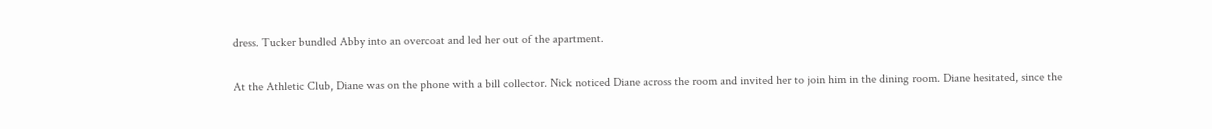dress. Tucker bundled Abby into an overcoat and led her out of the apartment.

At the Athletic Club, Diane was on the phone with a bill collector. Nick noticed Diane across the room and invited her to join him in the dining room. Diane hesitated, since the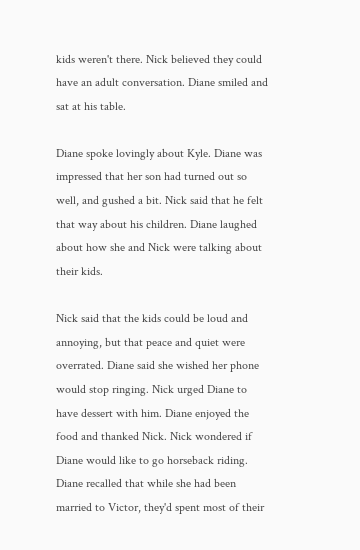kids weren't there. Nick believed they could have an adult conversation. Diane smiled and sat at his table.

Diane spoke lovingly about Kyle. Diane was impressed that her son had turned out so well, and gushed a bit. Nick said that he felt that way about his children. Diane laughed about how she and Nick were talking about their kids.

Nick said that the kids could be loud and annoying, but that peace and quiet were overrated. Diane said she wished her phone would stop ringing. Nick urged Diane to have dessert with him. Diane enjoyed the food and thanked Nick. Nick wondered if Diane would like to go horseback riding. Diane recalled that while she had been married to Victor, they'd spent most of their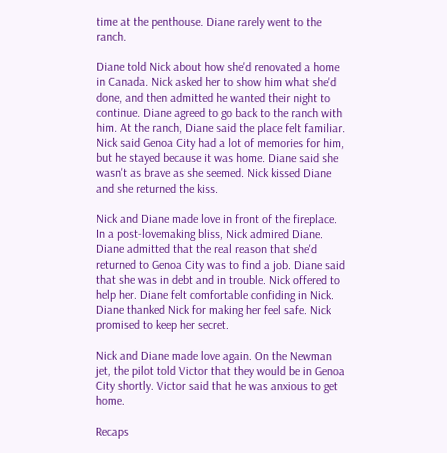time at the penthouse. Diane rarely went to the ranch.

Diane told Nick about how she'd renovated a home in Canada. Nick asked her to show him what she'd done, and then admitted he wanted their night to continue. Diane agreed to go back to the ranch with him. At the ranch, Diane said the place felt familiar. Nick said Genoa City had a lot of memories for him, but he stayed because it was home. Diane said she wasn't as brave as she seemed. Nick kissed Diane and she returned the kiss.

Nick and Diane made love in front of the fireplace. In a post-lovemaking bliss, Nick admired Diane. Diane admitted that the real reason that she'd returned to Genoa City was to find a job. Diane said that she was in debt and in trouble. Nick offered to help her. Diane felt comfortable confiding in Nick. Diane thanked Nick for making her feel safe. Nick promised to keep her secret.

Nick and Diane made love again. On the Newman jet, the pilot told Victor that they would be in Genoa City shortly. Victor said that he was anxious to get home.

Recaps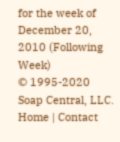for the week of December 20, 2010 (Following Week)
© 1995-2020 Soap Central, LLC. Home | Contact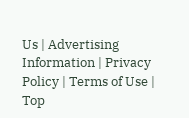Us | Advertising Information | Privacy Policy | Terms of Use | Top